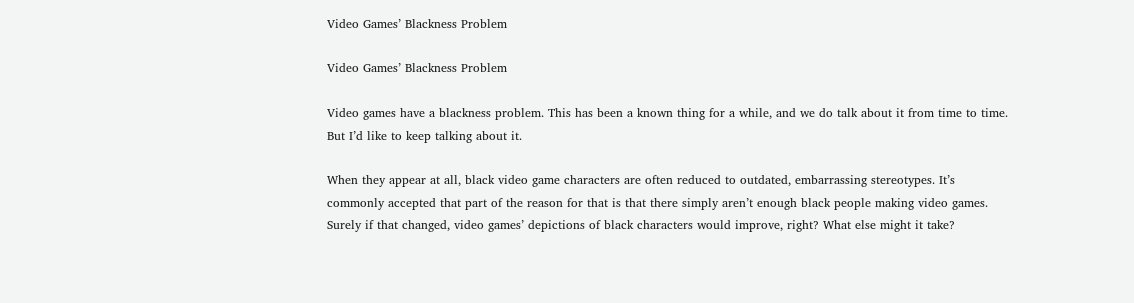Video Games’ Blackness Problem

Video Games’ Blackness Problem

Video games have a blackness problem. This has been a known thing for a while, and we do talk about it from time to time. But I’d like to keep talking about it.

When they appear at all, black video game characters are often reduced to outdated, embarrassing stereotypes. It’s commonly accepted that part of the reason for that is that there simply aren’t enough black people making video games. Surely if that changed, video games’ depictions of black characters would improve, right? What else might it take?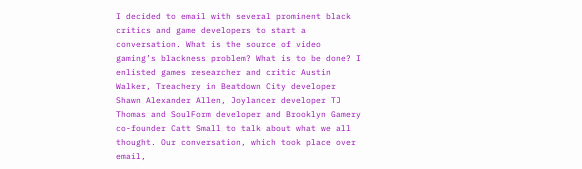I decided to email with several prominent black critics and game developers to start a conversation. What is the source of video gaming’s blackness problem? What is to be done? I enlisted games researcher and critic Austin Walker, Treachery in Beatdown City developer Shawn Alexander Allen, Joylancer developer TJ Thomas and SoulForm developer and Brooklyn Gamery co-founder Catt Small to talk about what we all thought. Our conversation, which took place over email,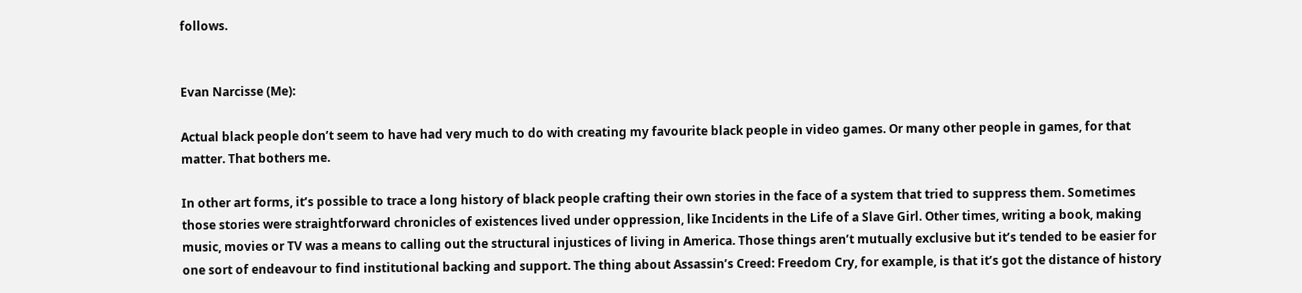follows.


Evan Narcisse (Me):

Actual black people don’t seem to have had very much to do with creating my favourite black people in video games. Or many other people in games, for that matter. That bothers me.

In other art forms, it’s possible to trace a long history of black people crafting their own stories in the face of a system that tried to suppress them. Sometimes those stories were straightforward chronicles of existences lived under oppression, like Incidents in the Life of a Slave Girl. Other times, writing a book, making music, movies or TV was a means to calling out the structural injustices of living in America. Those things aren’t mutually exclusive but it’s tended to be easier for one sort of endeavour to find institutional backing and support. The thing about Assassin’s Creed: Freedom Cry, for example, is that it’s got the distance of history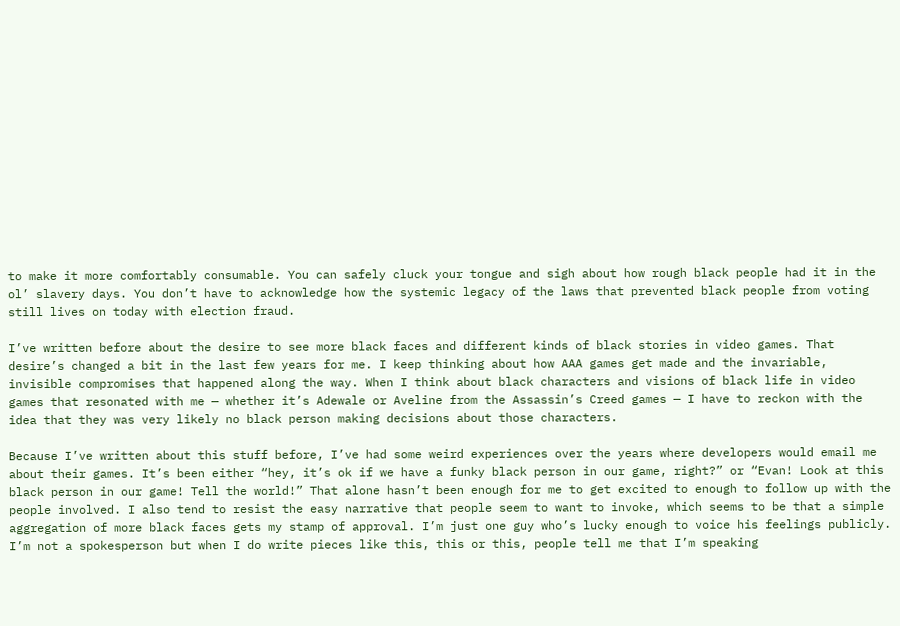to make it more comfortably consumable. You can safely cluck your tongue and sigh about how rough black people had it in the ol’ slavery days. You don’t have to acknowledge how the systemic legacy of the laws that prevented black people from voting still lives on today with election fraud.

I’ve written before about the desire to see more black faces and different kinds of black stories in video games. That desire’s changed a bit in the last few years for me. I keep thinking about how AAA games get made and the invariable, invisible compromises that happened along the way. When I think about black characters and visions of black life in video games that resonated with me — whether it’s Adewale or Aveline from the Assassin’s Creed games — I have to reckon with the idea that they was very likely no black person making decisions about those characters.

Because I’ve written about this stuff before, I’ve had some weird experiences over the years where developers would email me about their games. It’s been either “hey, it’s ok if we have a funky black person in our game, right?” or “Evan! Look at this black person in our game! Tell the world!” That alone hasn’t been enough for me to get excited to enough to follow up with the people involved. I also tend to resist the easy narrative that people seem to want to invoke, which seems to be that a simple aggregation of more black faces gets my stamp of approval. I’m just one guy who’s lucky enough to voice his feelings publicly. I’m not a spokesperson but when I do write pieces like this, this or this, people tell me that I’m speaking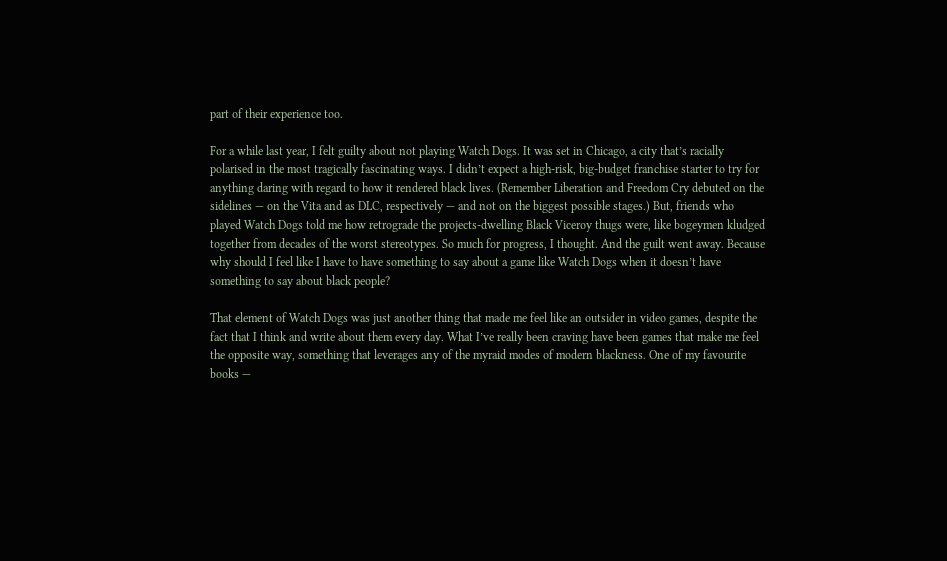part of their experience too.

For a while last year, I felt guilty about not playing Watch Dogs. It was set in Chicago, a city that’s racially polarised in the most tragically fascinating ways. I didn’t expect a high-risk, big-budget franchise starter to try for anything daring with regard to how it rendered black lives. (Remember Liberation and Freedom Cry debuted on the sidelines — on the Vita and as DLC, respectively — and not on the biggest possible stages.) But, friends who played Watch Dogs told me how retrograde the projects-dwelling Black Viceroy thugs were, like bogeymen kludged together from decades of the worst stereotypes. So much for progress, I thought. And the guilt went away. Because why should I feel like I have to have something to say about a game like Watch Dogs when it doesn’t have something to say about black people?

That element of Watch Dogs was just another thing that made me feel like an outsider in video games, despite the fact that I think and write about them every day. What I’ve really been craving have been games that make me feel the opposite way, something that leverages any of the myraid modes of modern blackness. One of my favourite books —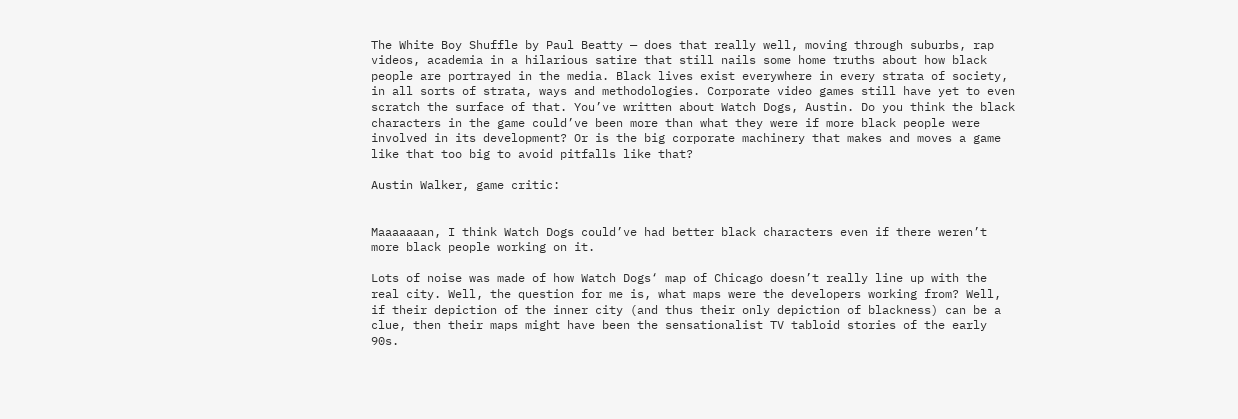The White Boy Shuffle by Paul Beatty — does that really well, moving through suburbs, rap videos, academia in a hilarious satire that still nails some home truths about how black people are portrayed in the media. Black lives exist everywhere in every strata of society, in all sorts of strata, ways and methodologies. Corporate video games still have yet to even scratch the surface of that. You’ve written about Watch Dogs, Austin. Do you think the black characters in the game could’ve been more than what they were if more black people were involved in its development? Or is the big corporate machinery that makes and moves a game like that too big to avoid pitfalls like that?

Austin Walker, game critic:


Maaaaaaan, I think Watch Dogs could’ve had better black characters even if there weren’t more black people working on it.

Lots of noise was made of how Watch Dogs‘ map of Chicago doesn’t really line up with the real city. Well, the question for me is, what maps were the developers working from? Well, if their depiction of the inner city (and thus their only depiction of blackness) can be a clue, then their maps might have been the sensationalist TV tabloid stories of the early 90s.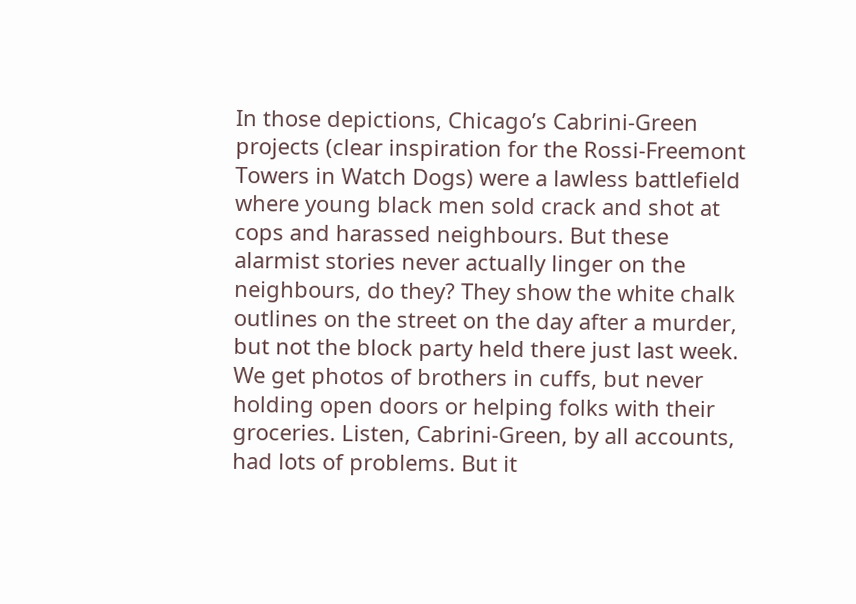In those depictions, Chicago’s Cabrini-Green projects (clear inspiration for the Rossi-Freemont Towers in Watch Dogs) were a lawless battlefield where young black men sold crack and shot at cops and harassed neighbours. But these alarmist stories never actually linger on the neighbours, do they? They show the white chalk outlines on the street on the day after a murder, but not the block party held there just last week. We get photos of brothers in cuffs, but never holding open doors or helping folks with their groceries. Listen, Cabrini-Green, by all accounts, had lots of problems. But it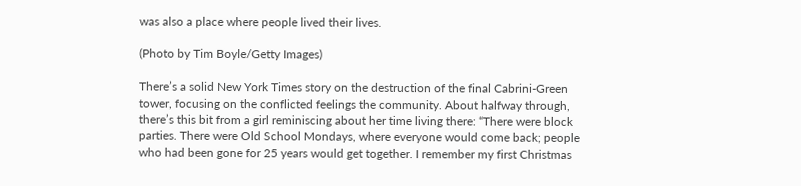was also a place where people lived their lives.

(Photo by Tim Boyle/Getty Images)

There’s a solid New York Times story on the destruction of the final Cabrini-Green tower, focusing on the conflicted feelings the community. About halfway through, there’s this bit from a girl reminiscing about her time living there: “There were block parties. There were Old School Mondays, where everyone would come back; people who had been gone for 25 years would get together. I remember my first Christmas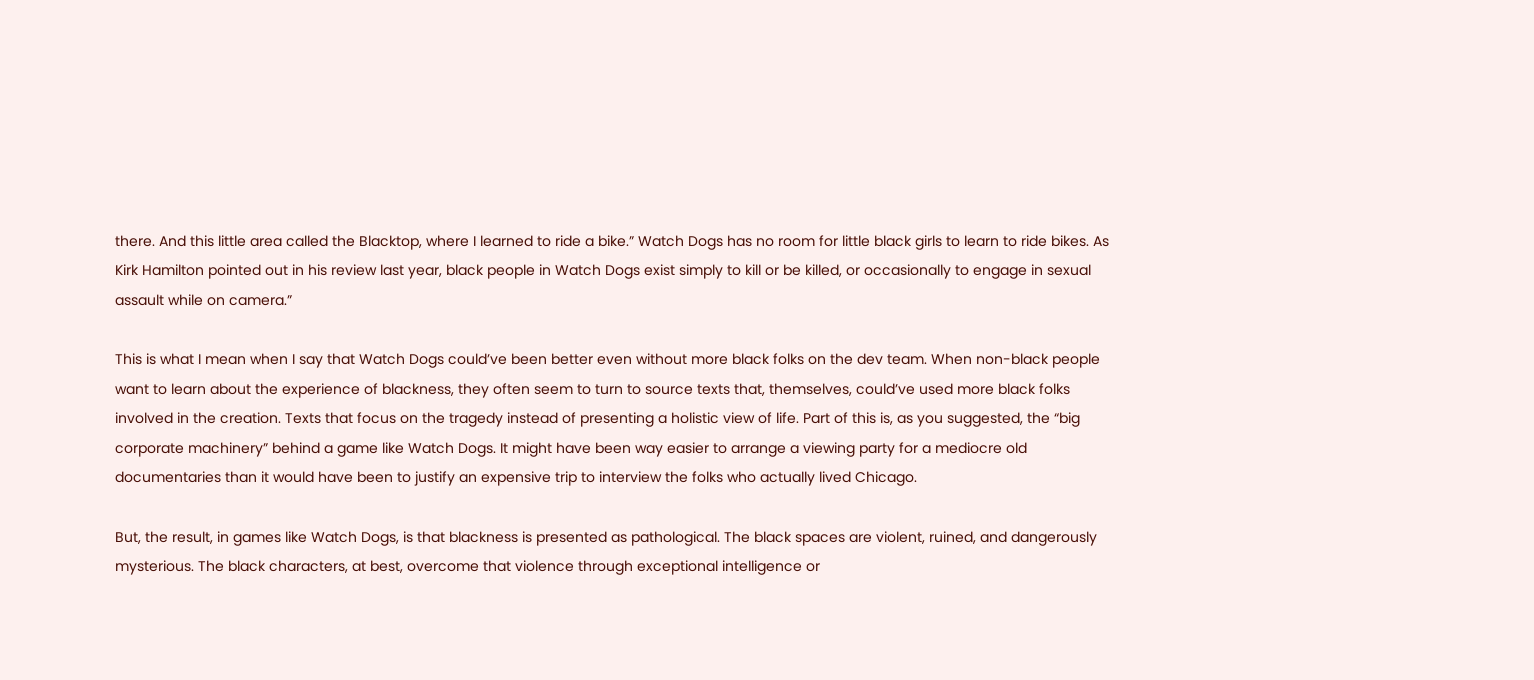there. And this little area called the Blacktop, where I learned to ride a bike.” Watch Dogs has no room for little black girls to learn to ride bikes. As Kirk Hamilton pointed out in his review last year, black people in Watch Dogs exist simply to kill or be killed, or occasionally to engage in sexual assault while on camera.”

This is what I mean when I say that Watch Dogs could’ve been better even without more black folks on the dev team. When non-black people want to learn about the experience of blackness, they often seem to turn to source texts that, themselves, could’ve used more black folks involved in the creation. Texts that focus on the tragedy instead of presenting a holistic view of life. Part of this is, as you suggested, the “big corporate machinery” behind a game like Watch Dogs. It might have been way easier to arrange a viewing party for a mediocre old documentaries than it would have been to justify an expensive trip to interview the folks who actually lived Chicago.

But, the result, in games like Watch Dogs, is that blackness is presented as pathological. The black spaces are violent, ruined, and dangerously mysterious. The black characters, at best, overcome that violence through exceptional intelligence or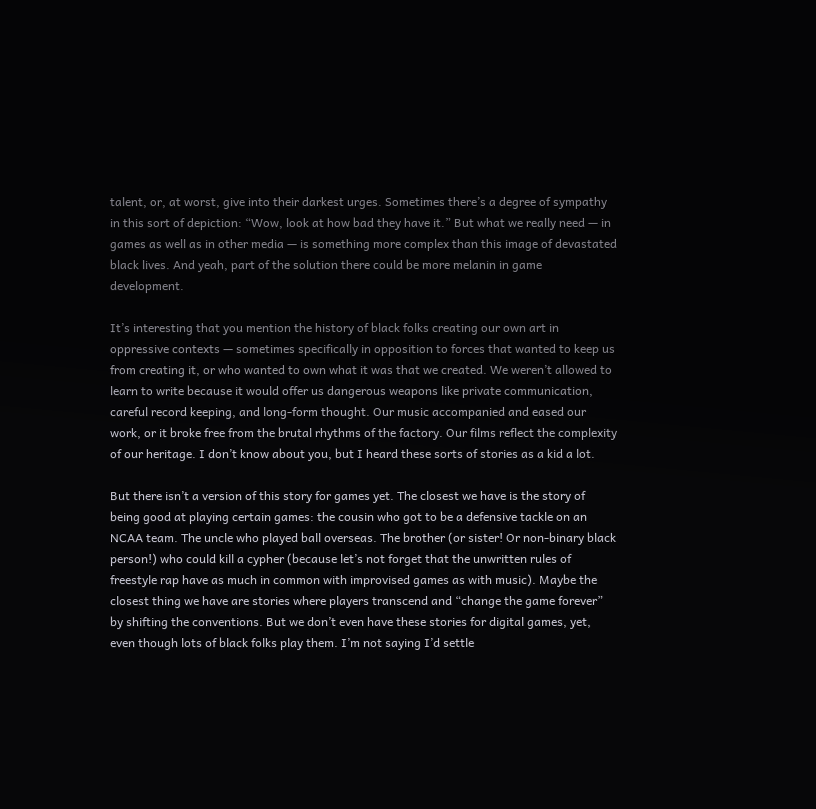talent, or, at worst, give into their darkest urges. Sometimes there’s a degree of sympathy in this sort of depiction: “Wow, look at how bad they have it.” But what we really need — in games as well as in other media — is something more complex than this image of devastated black lives. And yeah, part of the solution there could be more melanin in game development.

It’s interesting that you mention the history of black folks creating our own art in oppressive contexts — sometimes specifically in opposition to forces that wanted to keep us from creating it, or who wanted to own what it was that we created. We weren’t allowed to learn to write because it would offer us dangerous weapons like private communication, careful record keeping, and long-form thought. Our music accompanied and eased our work, or it broke free from the brutal rhythms of the factory. Our films reflect the complexity of our heritage. I don’t know about you, but I heard these sorts of stories as a kid a lot.

But there isn’t a version of this story for games yet. The closest we have is the story of being good at playing certain games: the cousin who got to be a defensive tackle on an NCAA team. The uncle who played ball overseas. The brother (or sister! Or non-binary black person!) who could kill a cypher (because let’s not forget that the unwritten rules of freestyle rap have as much in common with improvised games as with music). Maybe the closest thing we have are stories where players transcend and “change the game forever” by shifting the conventions. But we don’t even have these stories for digital games, yet, even though lots of black folks play them. I’m not saying I’d settle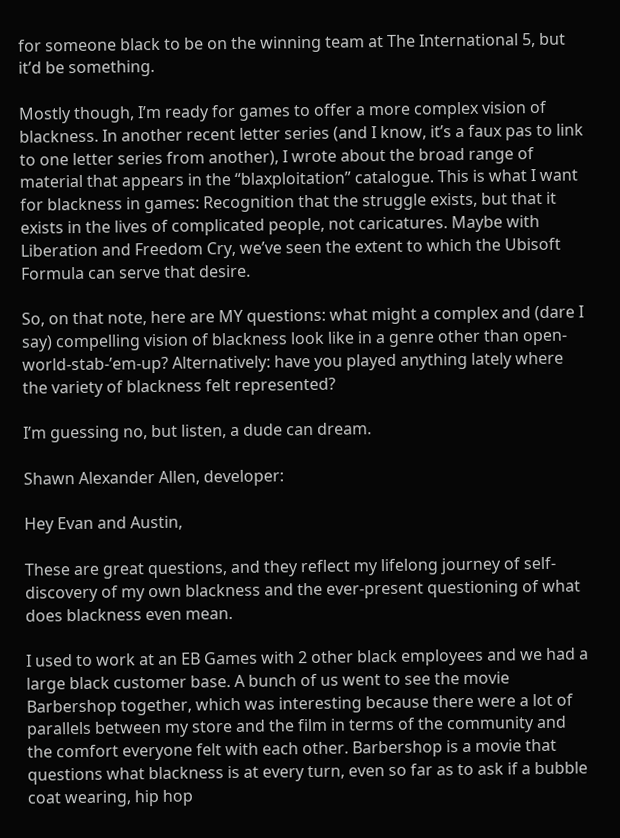for someone black to be on the winning team at The International 5, but it’d be something.

Mostly though, I’m ready for games to offer a more complex vision of blackness. In another recent letter series (and I know, it’s a faux pas to link to one letter series from another), I wrote about the broad range of material that appears in the “blaxploitation” catalogue. This is what I want for blackness in games: Recognition that the struggle exists, but that it exists in the lives of complicated people, not caricatures. Maybe with Liberation and Freedom Cry, we’ve seen the extent to which the Ubisoft Formula can serve that desire.

So, on that note, here are MY questions: what might a complex and (dare I say) compelling vision of blackness look like in a genre other than open-world-stab-’em-up? Alternatively: have you played anything lately where the variety of blackness felt represented?

I’m guessing no, but listen, a dude can dream.

Shawn Alexander Allen, developer:

Hey Evan and Austin,

These are great questions, and they reflect my lifelong journey of self-discovery of my own blackness and the ever-present questioning of what does blackness even mean.

I used to work at an EB Games with 2 other black employees and we had a large black customer base. A bunch of us went to see the movie Barbershop together, which was interesting because there were a lot of parallels between my store and the film in terms of the community and the comfort everyone felt with each other. Barbershop is a movie that questions what blackness is at every turn, even so far as to ask if a bubble coat wearing, hip hop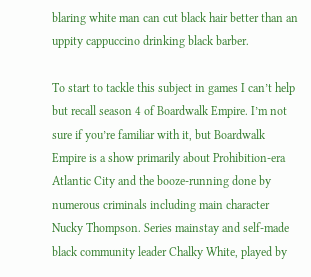blaring white man can cut black hair better than an uppity cappuccino drinking black barber.

To start to tackle this subject in games I can’t help but recall season 4 of Boardwalk Empire. I’m not sure if you’re familiar with it, but Boardwalk Empire is a show primarily about Prohibition-era Atlantic City and the booze-running done by numerous criminals including main character Nucky Thompson. Series mainstay and self-made black community leader Chalky White, played by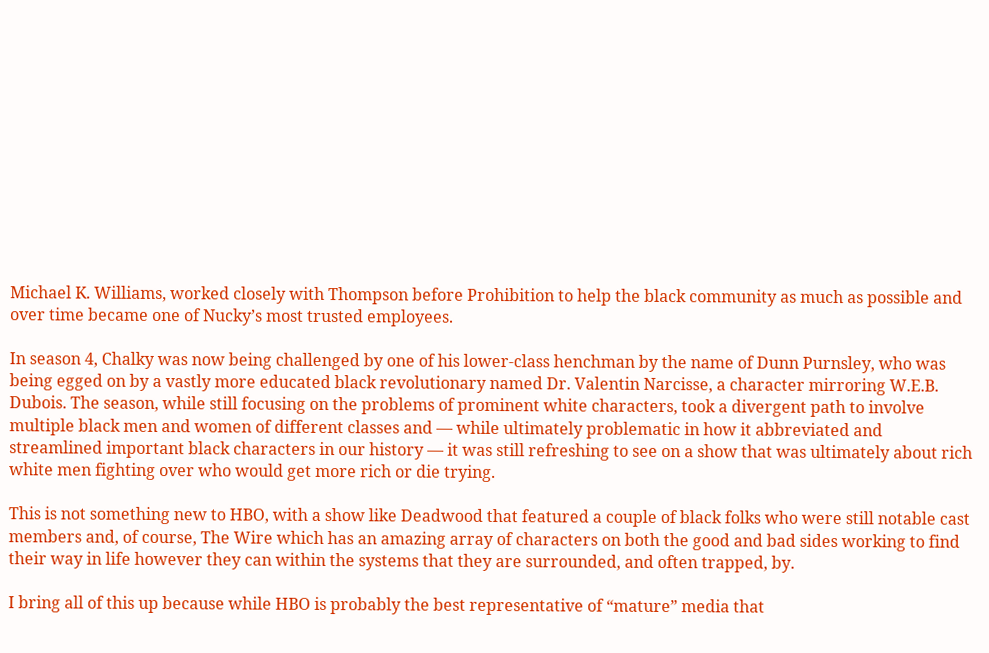Michael K. Williams, worked closely with Thompson before Prohibition to help the black community as much as possible and over time became one of Nucky’s most trusted employees.

In season 4, Chalky was now being challenged by one of his lower-class henchman by the name of Dunn Purnsley, who was being egged on by a vastly more educated black revolutionary named Dr. Valentin Narcisse, a character mirroring W.E.B. Dubois. The season, while still focusing on the problems of prominent white characters, took a divergent path to involve multiple black men and women of different classes and — while ultimately problematic in how it abbreviated and streamlined important black characters in our history — it was still refreshing to see on a show that was ultimately about rich white men fighting over who would get more rich or die trying.

This is not something new to HBO, with a show like Deadwood that featured a couple of black folks who were still notable cast members and, of course, The Wire which has an amazing array of characters on both the good and bad sides working to find their way in life however they can within the systems that they are surrounded, and often trapped, by.

I bring all of this up because while HBO is probably the best representative of “mature” media that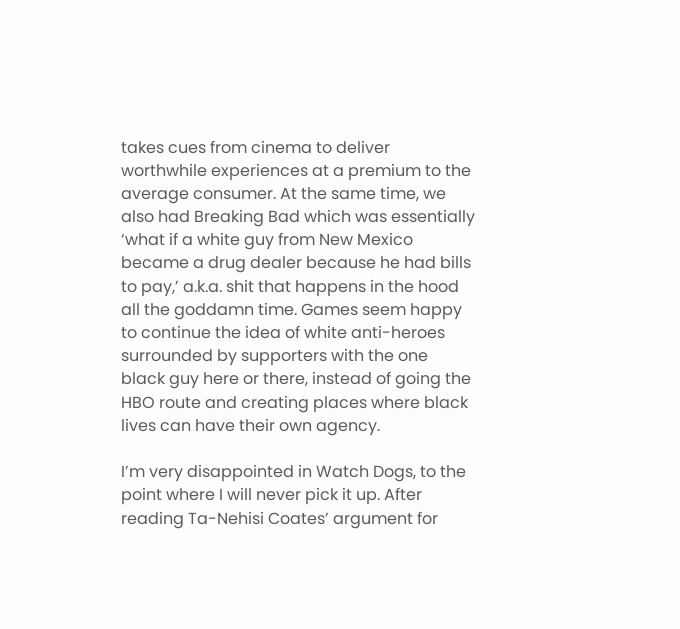takes cues from cinema to deliver worthwhile experiences at a premium to the average consumer. At the same time, we also had Breaking Bad which was essentially ‘what if a white guy from New Mexico became a drug dealer because he had bills to pay,’ a.k.a. shit that happens in the hood all the goddamn time. Games seem happy to continue the idea of white anti-heroes surrounded by supporters with the one black guy here or there, instead of going the HBO route and creating places where black lives can have their own agency.

I’m very disappointed in Watch Dogs, to the point where I will never pick it up. After reading Ta-Nehisi Coates’ argument for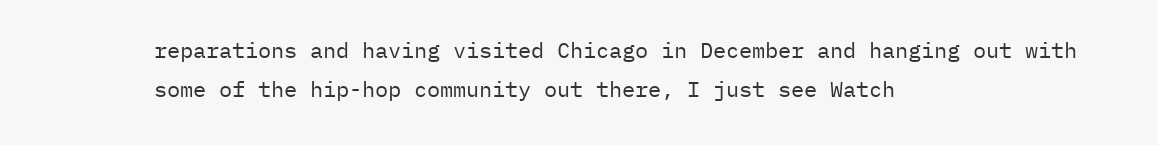reparations and having visited Chicago in December and hanging out with some of the hip-hop community out there, I just see Watch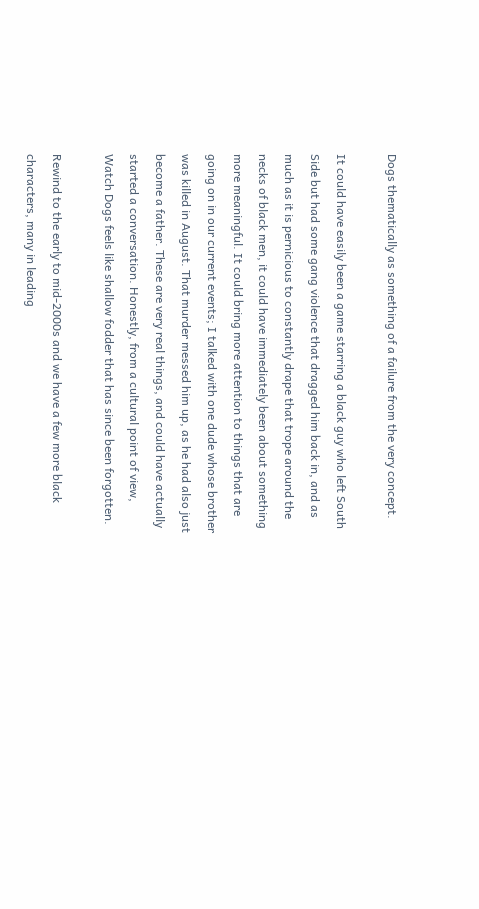Dogs thematically as something of a failure from the very concept.

It could have easily been a game starring a black guy who left South Side but had some gang violence that dragged him back in, and as much as it is pernicious to constantly drape that trope around the necks of black men, it could have immediately been about something more meaningful. It could bring more attention to things that are going on in our current events; I talked with one dude whose brother was killed in August. That murder messed him up, as he had also just become a father. These are very real things, and could have actually started a conversation. Honestly, from a cultural point of view, Watch Dogs feels like shallow fodder that has since been forgotten.

Rewind to the early to mid-2000s and we have a few more black characters, many in leading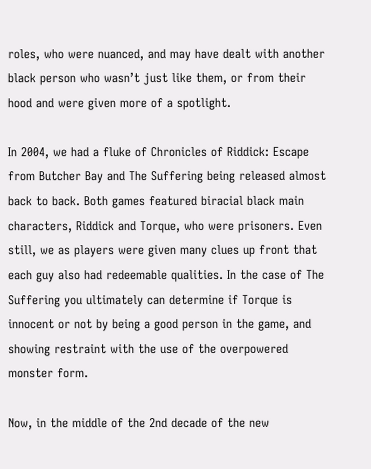roles, who were nuanced, and may have dealt with another black person who wasn’t just like them, or from their hood and were given more of a spotlight.

In 2004, we had a fluke of Chronicles of Riddick: Escape from Butcher Bay and The Suffering being released almost back to back. Both games featured biracial black main characters, Riddick and Torque, who were prisoners. Even still, we as players were given many clues up front that each guy also had redeemable qualities. In the case of The Suffering you ultimately can determine if Torque is innocent or not by being a good person in the game, and showing restraint with the use of the overpowered monster form.

Now, in the middle of the 2nd decade of the new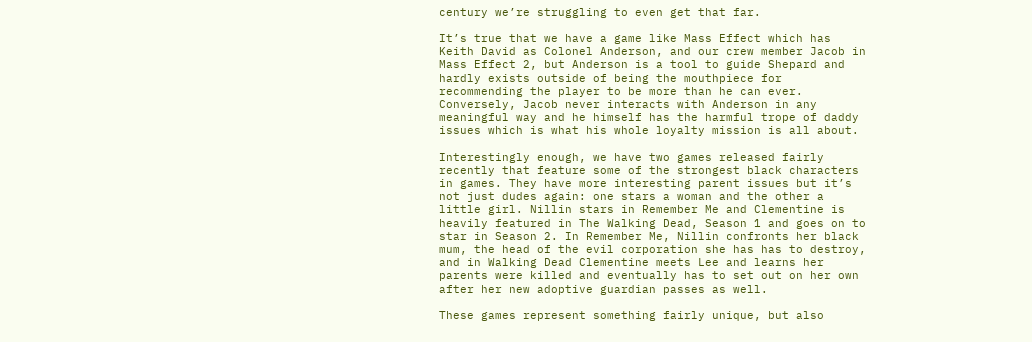century we’re struggling to even get that far.

It’s true that we have a game like Mass Effect which has Keith David as Colonel Anderson, and our crew member Jacob in Mass Effect 2, but Anderson is a tool to guide Shepard and hardly exists outside of being the mouthpiece for recommending the player to be more than he can ever. Conversely, Jacob never interacts with Anderson in any meaningful way and he himself has the harmful trope of daddy issues which is what his whole loyalty mission is all about.

Interestingly enough, we have two games released fairly recently that feature some of the strongest black characters in games. They have more interesting parent issues but it’s not just dudes again: one stars a woman and the other a little girl. Nillin stars in Remember Me and Clementine is heavily featured in The Walking Dead, Season 1 and goes on to star in Season 2. In Remember Me, Nillin confronts her black mum, the head of the evil corporation she has has to destroy, and in Walking Dead Clementine meets Lee and learns her parents were killed and eventually has to set out on her own after her new adoptive guardian passes as well.

These games represent something fairly unique, but also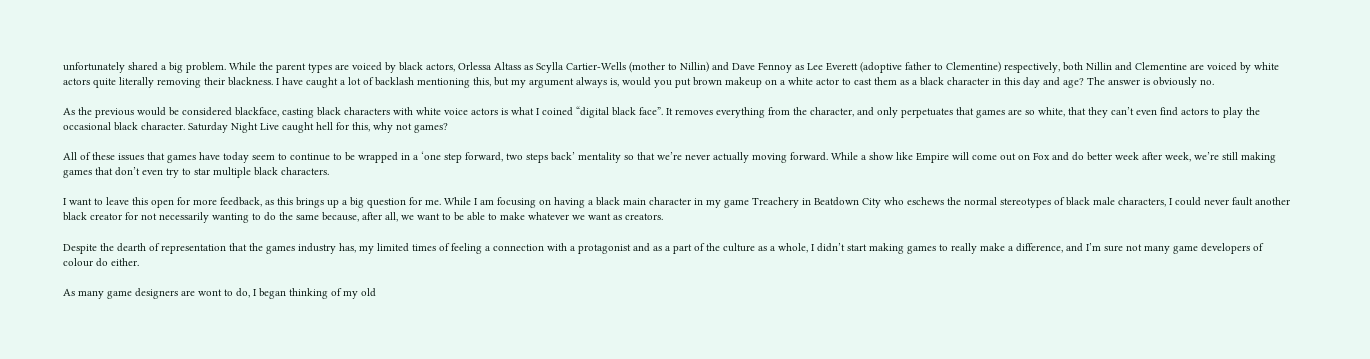unfortunately shared a big problem. While the parent types are voiced by black actors, Orlessa Altass as Scylla Cartier-Wells (mother to Nillin) and Dave Fennoy as Lee Everett (adoptive father to Clementine) respectively, both Nillin and Clementine are voiced by white actors quite literally removing their blackness. I have caught a lot of backlash mentioning this, but my argument always is, would you put brown makeup on a white actor to cast them as a black character in this day and age? The answer is obviously no.

As the previous would be considered blackface, casting black characters with white voice actors is what I coined “digital black face”. It removes everything from the character, and only perpetuates that games are so white, that they can’t even find actors to play the occasional black character. Saturday Night Live caught hell for this, why not games?

All of these issues that games have today seem to continue to be wrapped in a ‘one step forward, two steps back’ mentality so that we’re never actually moving forward. While a show like Empire will come out on Fox and do better week after week, we’re still making games that don’t even try to star multiple black characters.

I want to leave this open for more feedback, as this brings up a big question for me. While I am focusing on having a black main character in my game Treachery in Beatdown City who eschews the normal stereotypes of black male characters, I could never fault another black creator for not necessarily wanting to do the same because, after all, we want to be able to make whatever we want as creators.

Despite the dearth of representation that the games industry has, my limited times of feeling a connection with a protagonist and as a part of the culture as a whole, I didn’t start making games to really make a difference, and I’m sure not many game developers of colour do either.

As many game designers are wont to do, I began thinking of my old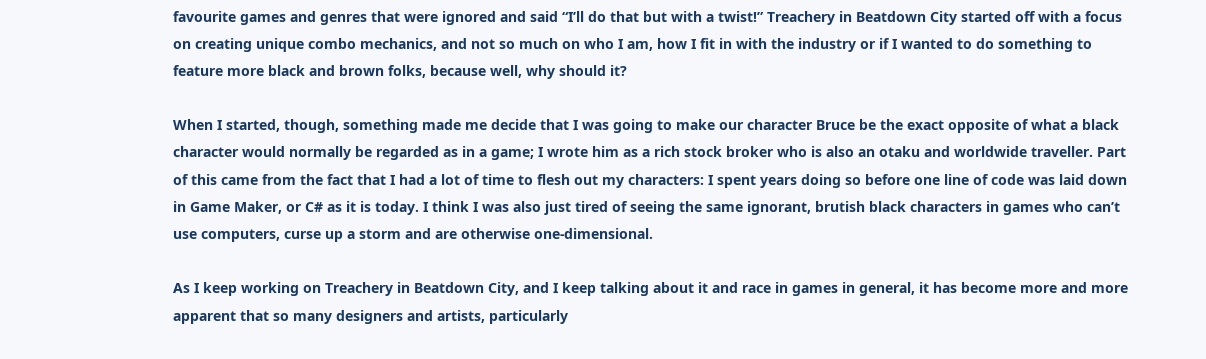favourite games and genres that were ignored and said “I’ll do that but with a twist!” Treachery in Beatdown City started off with a focus on creating unique combo mechanics, and not so much on who I am, how I fit in with the industry or if I wanted to do something to feature more black and brown folks, because well, why should it?

When I started, though, something made me decide that I was going to make our character Bruce be the exact opposite of what a black character would normally be regarded as in a game; I wrote him as a rich stock broker who is also an otaku and worldwide traveller. Part of this came from the fact that I had a lot of time to flesh out my characters: I spent years doing so before one line of code was laid down in Game Maker, or C# as it is today. I think I was also just tired of seeing the same ignorant, brutish black characters in games who can’t use computers, curse up a storm and are otherwise one-dimensional.

As I keep working on Treachery in Beatdown City, and I keep talking about it and race in games in general, it has become more and more apparent that so many designers and artists, particularly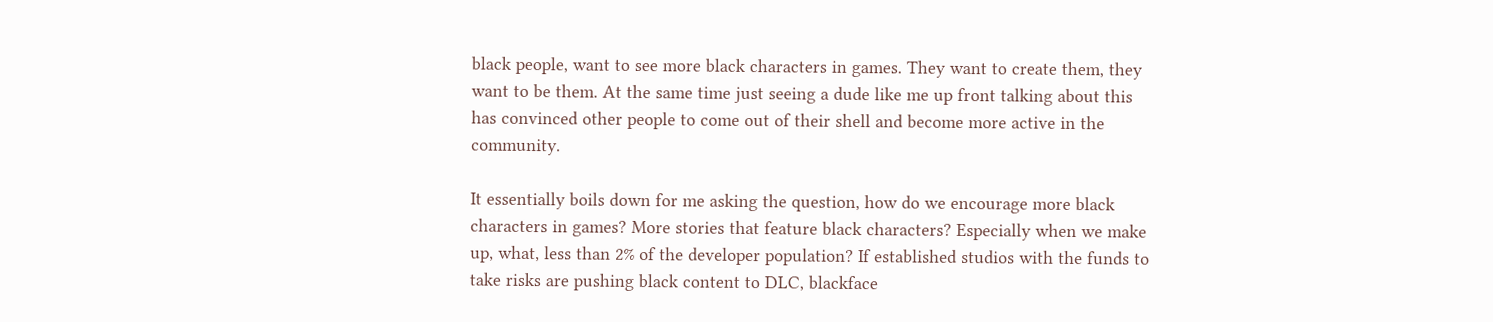black people, want to see more black characters in games. They want to create them, they want to be them. At the same time just seeing a dude like me up front talking about this has convinced other people to come out of their shell and become more active in the community.

It essentially boils down for me asking the question, how do we encourage more black characters in games? More stories that feature black characters? Especially when we make up, what, less than 2% of the developer population? If established studios with the funds to take risks are pushing black content to DLC, blackface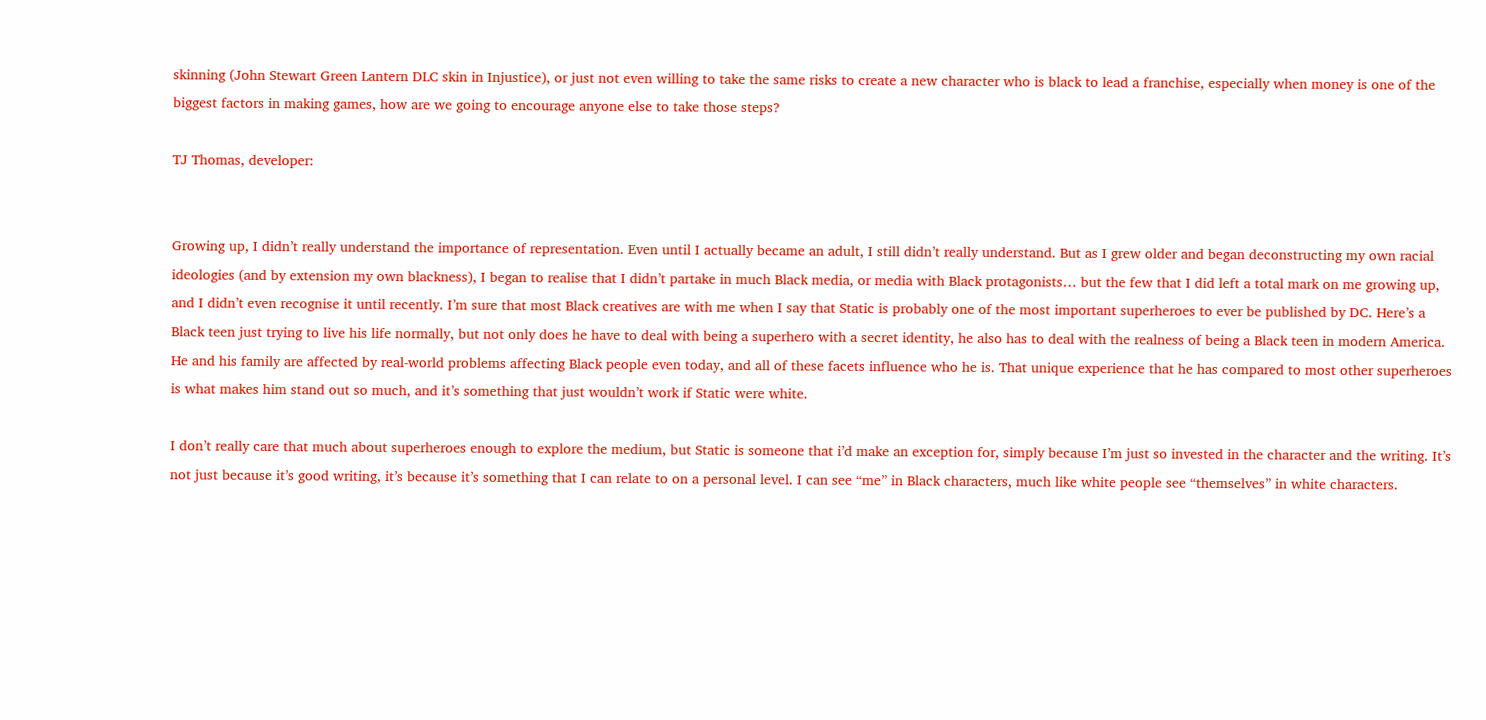skinning (John Stewart Green Lantern DLC skin in Injustice), or just not even willing to take the same risks to create a new character who is black to lead a franchise, especially when money is one of the biggest factors in making games, how are we going to encourage anyone else to take those steps?

TJ Thomas, developer:


Growing up, I didn’t really understand the importance of representation. Even until I actually became an adult, I still didn’t really understand. But as I grew older and began deconstructing my own racial ideologies (and by extension my own blackness), I began to realise that I didn’t partake in much Black media, or media with Black protagonists… but the few that I did left a total mark on me growing up, and I didn’t even recognise it until recently. I’m sure that most Black creatives are with me when I say that Static is probably one of the most important superheroes to ever be published by DC. Here’s a Black teen just trying to live his life normally, but not only does he have to deal with being a superhero with a secret identity, he also has to deal with the realness of being a Black teen in modern America. He and his family are affected by real-world problems affecting Black people even today, and all of these facets influence who he is. That unique experience that he has compared to most other superheroes is what makes him stand out so much, and it’s something that just wouldn’t work if Static were white.

I don’t really care that much about superheroes enough to explore the medium, but Static is someone that i’d make an exception for, simply because I’m just so invested in the character and the writing. It’s not just because it’s good writing, it’s because it’s something that I can relate to on a personal level. I can see “me” in Black characters, much like white people see “themselves” in white characters.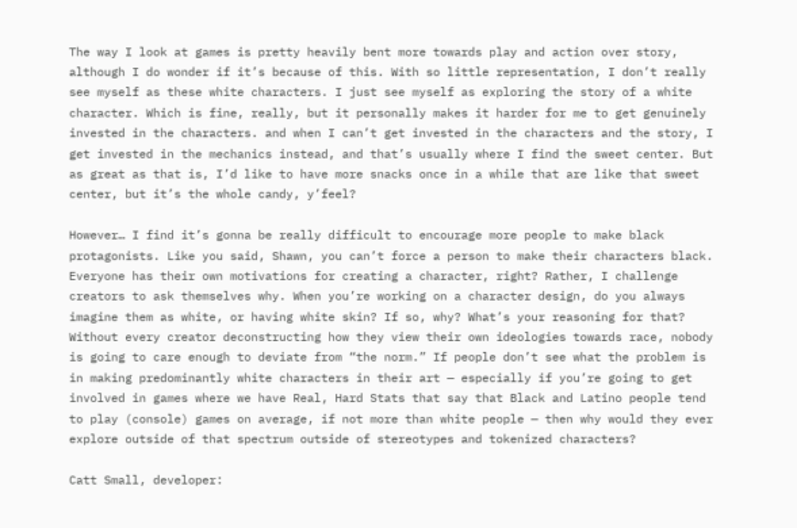The way I look at games is pretty heavily bent more towards play and action over story, although I do wonder if it’s because of this. With so little representation, I don’t really see myself as these white characters. I just see myself as exploring the story of a white character. Which is fine, really, but it personally makes it harder for me to get genuinely invested in the characters. and when I can’t get invested in the characters and the story, I get invested in the mechanics instead, and that’s usually where I find the sweet center. But as great as that is, I’d like to have more snacks once in a while that are like that sweet center, but it’s the whole candy, y’feel?

However… I find it’s gonna be really difficult to encourage more people to make black protagonists. Like you said, Shawn, you can’t force a person to make their characters black. Everyone has their own motivations for creating a character, right? Rather, I challenge creators to ask themselves why. When you’re working on a character design, do you always imagine them as white, or having white skin? If so, why? What’s your reasoning for that? Without every creator deconstructing how they view their own ideologies towards race, nobody is going to care enough to deviate from “the norm.” If people don’t see what the problem is in making predominantly white characters in their art — especially if you’re going to get involved in games where we have Real, Hard Stats that say that Black and Latino people tend to play (console) games on average, if not more than white people — then why would they ever explore outside of that spectrum outside of stereotypes and tokenized characters?

Catt Small, developer: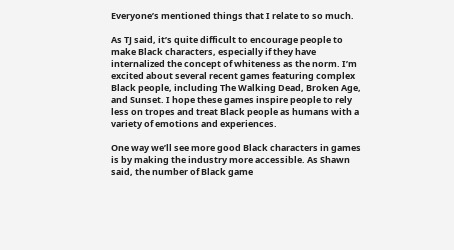Everyone’s mentioned things that I relate to so much.

As TJ said, it’s quite difficult to encourage people to make Black characters, especially if they have internalized the concept of whiteness as the norm. I’m excited about several recent games featuring complex Black people, including The Walking Dead, Broken Age, and Sunset. I hope these games inspire people to rely less on tropes and treat Black people as humans with a variety of emotions and experiences.

One way we’ll see more good Black characters in games is by making the industry more accessible. As Shawn said, the number of Black game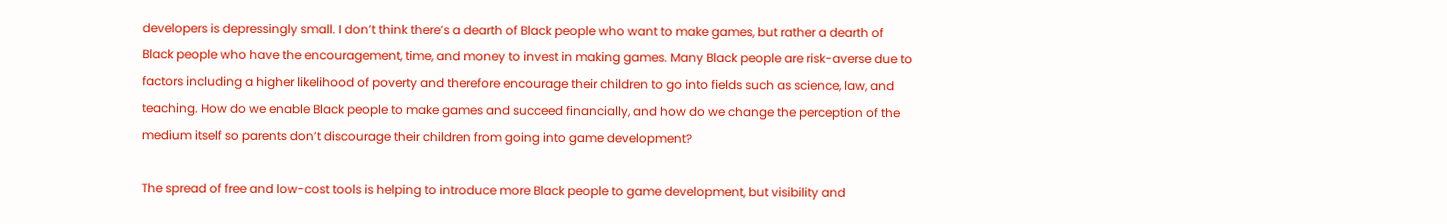developers is depressingly small. I don’t think there’s a dearth of Black people who want to make games, but rather a dearth of Black people who have the encouragement, time, and money to invest in making games. Many Black people are risk-averse due to factors including a higher likelihood of poverty and therefore encourage their children to go into fields such as science, law, and teaching. How do we enable Black people to make games and succeed financially, and how do we change the perception of the medium itself so parents don’t discourage their children from going into game development?

The spread of free and low-cost tools is helping to introduce more Black people to game development, but visibility and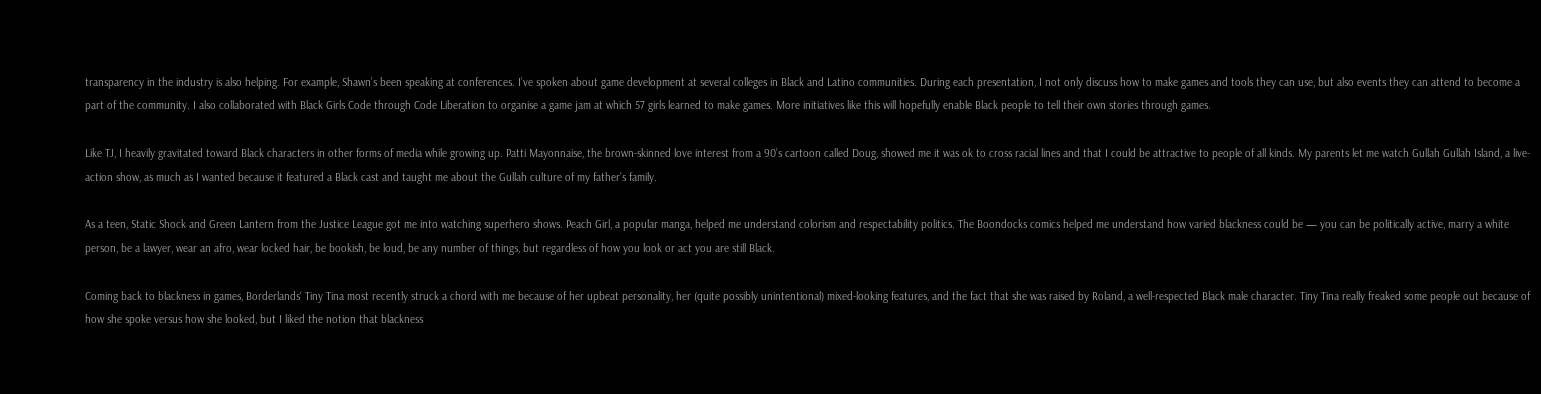transparency in the industry is also helping. For example, Shawn’s been speaking at conferences. I’ve spoken about game development at several colleges in Black and Latino communities. During each presentation, I not only discuss how to make games and tools they can use, but also events they can attend to become a part of the community. I also collaborated with Black Girls Code through Code Liberation to organise a game jam at which 57 girls learned to make games. More initiatives like this will hopefully enable Black people to tell their own stories through games.

Like TJ, I heavily gravitated toward Black characters in other forms of media while growing up. Patti Mayonnaise, the brown-skinned love interest from a 90’s cartoon called Doug, showed me it was ok to cross racial lines and that I could be attractive to people of all kinds. My parents let me watch Gullah Gullah Island, a live-action show, as much as I wanted because it featured a Black cast and taught me about the Gullah culture of my father’s family.

As a teen, Static Shock and Green Lantern from the Justice League got me into watching superhero shows. Peach Girl, a popular manga, helped me understand colorism and respectability politics. The Boondocks comics helped me understand how varied blackness could be — you can be politically active, marry a white person, be a lawyer, wear an afro, wear locked hair, be bookish, be loud, be any number of things, but regardless of how you look or act you are still Black.

Coming back to blackness in games, Borderlands‘ Tiny Tina most recently struck a chord with me because of her upbeat personality, her (quite possibly unintentional) mixed-looking features, and the fact that she was raised by Roland, a well-respected Black male character. Tiny Tina really freaked some people out because of how she spoke versus how she looked, but I liked the notion that blackness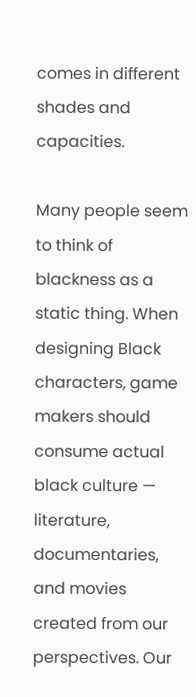comes in different shades and capacities.

Many people seem to think of blackness as a static thing. When designing Black characters, game makers should consume actual black culture — literature, documentaries, and movies created from our perspectives. Our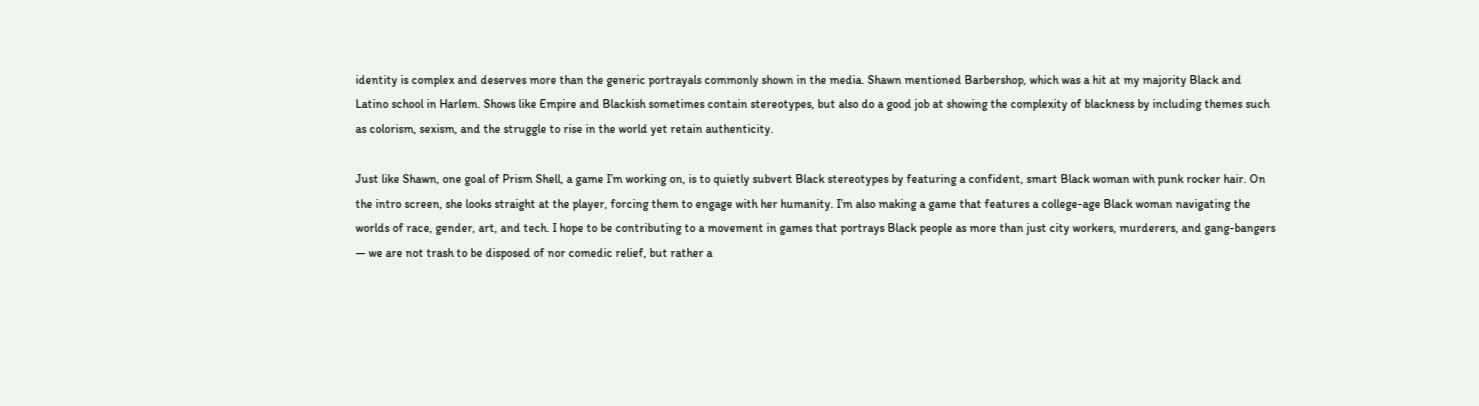identity is complex and deserves more than the generic portrayals commonly shown in the media. Shawn mentioned Barbershop, which was a hit at my majority Black and Latino school in Harlem. Shows like Empire and Blackish sometimes contain stereotypes, but also do a good job at showing the complexity of blackness by including themes such as colorism, sexism, and the struggle to rise in the world yet retain authenticity.

Just like Shawn, one goal of Prism Shell, a game I’m working on, is to quietly subvert Black stereotypes by featuring a confident, smart Black woman with punk rocker hair. On the intro screen, she looks straight at the player, forcing them to engage with her humanity. I’m also making a game that features a college-age Black woman navigating the worlds of race, gender, art, and tech. I hope to be contributing to a movement in games that portrays Black people as more than just city workers, murderers, and gang-bangers — we are not trash to be disposed of nor comedic relief, but rather a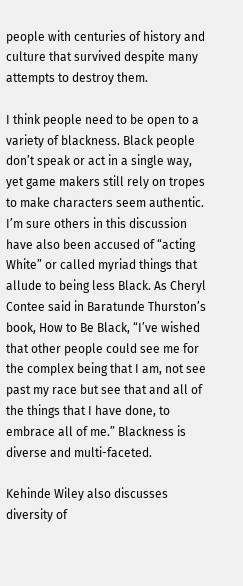people with centuries of history and culture that survived despite many attempts to destroy them.

I think people need to be open to a variety of blackness. Black people don’t speak or act in a single way, yet game makers still rely on tropes to make characters seem authentic. I’m sure others in this discussion have also been accused of “acting White” or called myriad things that allude to being less Black. As Cheryl Contee said in Baratunde Thurston’s book, How to Be Black, “I’ve wished that other people could see me for the complex being that I am, not see past my race but see that and all of the things that I have done, to embrace all of me.” Blackness is diverse and multi-faceted.

Kehinde Wiley also discusses diversity of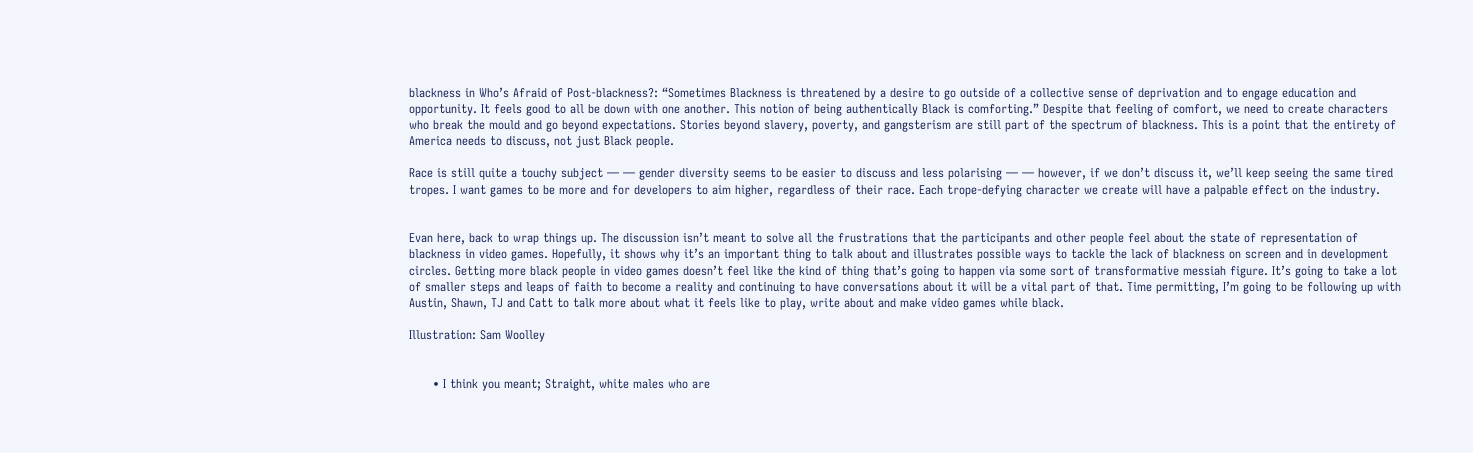blackness in Who’s Afraid of Post-blackness?: “Sometimes Blackness is threatened by a desire to go outside of a collective sense of deprivation and to engage education and opportunity. It feels good to all be down with one another. This notion of being authentically Black is comforting.” Despite that feeling of comfort, we need to create characters who break the mould and go beyond expectations. Stories beyond slavery, poverty, and gangsterism are still part of the spectrum of blackness. This is a point that the entirety of America needs to discuss, not just Black people.

Race is still quite a touchy subject — — gender diversity seems to be easier to discuss and less polarising — — however, if we don’t discuss it, we’ll keep seeing the same tired tropes. I want games to be more and for developers to aim higher, regardless of their race. Each trope-defying character we create will have a palpable effect on the industry.


Evan here, back to wrap things up. The discussion isn’t meant to solve all the frustrations that the participants and other people feel about the state of representation of blackness in video games. Hopefully, it shows why it’s an important thing to talk about and illustrates possible ways to tackle the lack of blackness on screen and in development circles. Getting more black people in video games doesn’t feel like the kind of thing that’s going to happen via some sort of transformative messiah figure. It’s going to take a lot of smaller steps and leaps of faith to become a reality and continuing to have conversations about it will be a vital part of that. Time permitting, I’m going to be following up with Austin, Shawn, TJ and Catt to talk more about what it feels like to play, write about and make video games while black.

Illustration: Sam Woolley


      • I think you meant; Straight, white males who are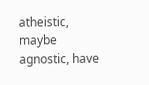atheistic, maybe agnostic, have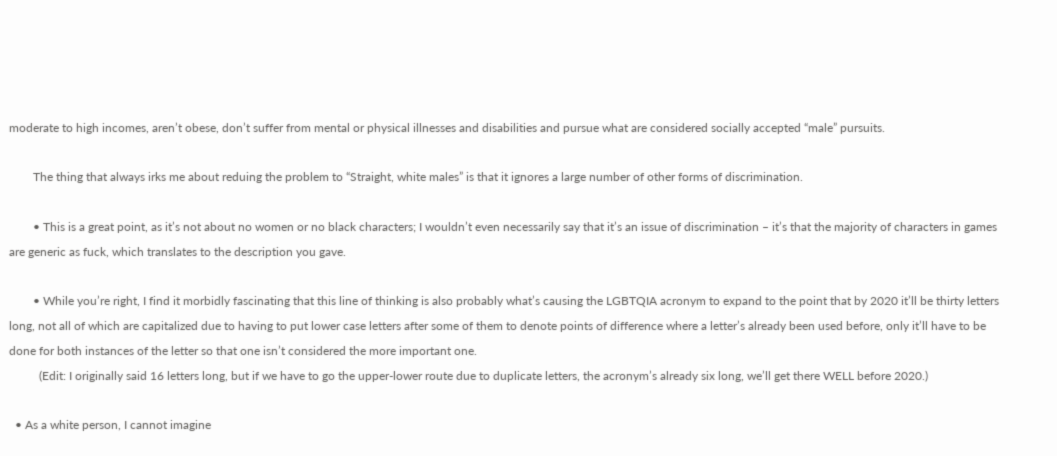moderate to high incomes, aren’t obese, don’t suffer from mental or physical illnesses and disabilities and pursue what are considered socially accepted “male” pursuits.

        The thing that always irks me about reduing the problem to “Straight, white males” is that it ignores a large number of other forms of discrimination.

        • This is a great point, as it’s not about no women or no black characters; I wouldn’t even necessarily say that it’s an issue of discrimination – it’s that the majority of characters in games are generic as fuck, which translates to the description you gave.

        • While you’re right, I find it morbidly fascinating that this line of thinking is also probably what’s causing the LGBTQIA acronym to expand to the point that by 2020 it’ll be thirty letters long, not all of which are capitalized due to having to put lower case letters after some of them to denote points of difference where a letter’s already been used before, only it’ll have to be done for both instances of the letter so that one isn’t considered the more important one.
          (Edit: I originally said 16 letters long, but if we have to go the upper-lower route due to duplicate letters, the acronym’s already six long, we’ll get there WELL before 2020.)

  • As a white person, I cannot imagine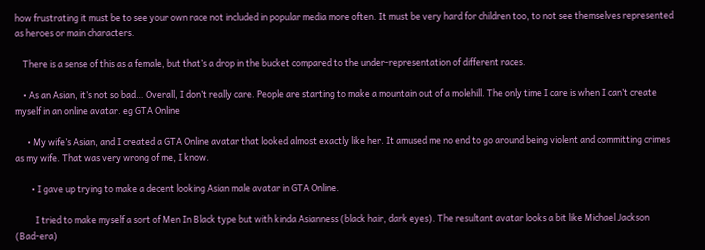how frustrating it must be to see your own race not included in popular media more often. It must be very hard for children too, to not see themselves represented as heroes or main characters.

    There is a sense of this as a female, but that’s a drop in the bucket compared to the under-representation of different races.

    • As an Asian, it’s not so bad… Overall, I don’t really care. People are starting to make a mountain out of a molehill. The only time I care is when I can’t create myself in an online avatar. eg GTA Online

      • My wife’s Asian, and I created a GTA Online avatar that looked almost exactly like her. It amused me no end to go around being violent and committing crimes as my wife. That was very wrong of me, I know.

        • I gave up trying to make a decent looking Asian male avatar in GTA Online.

          I tried to make myself a sort of Men In Black type but with kinda Asianness (black hair, dark eyes). The resultant avatar looks a bit like Michael Jackson (Bad-era)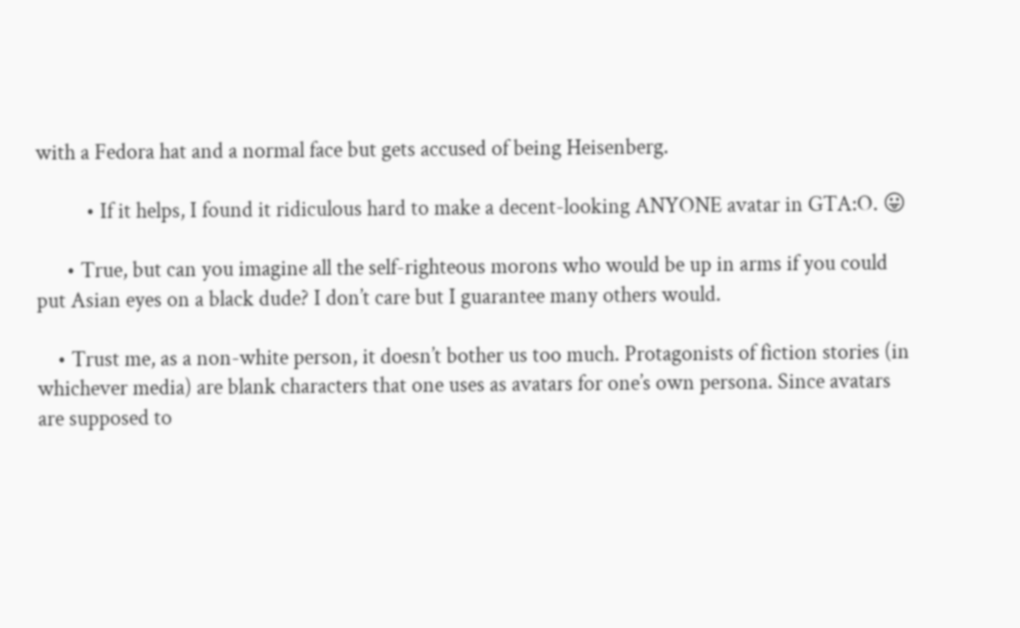with a Fedora hat and a normal face but gets accused of being Heisenberg.

          • If it helps, I found it ridiculous hard to make a decent-looking ANYONE avatar in GTA:O. 😛

      • True, but can you imagine all the self-righteous morons who would be up in arms if you could put Asian eyes on a black dude? I don’t care but I guarantee many others would.

    • Trust me, as a non-white person, it doesn’t bother us too much. Protagonists of fiction stories (in whichever media) are blank characters that one uses as avatars for one’s own persona. Since avatars are supposed to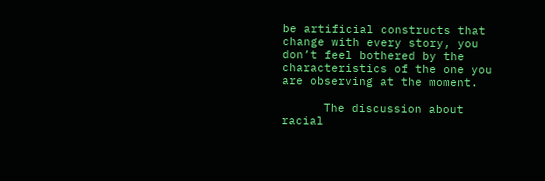be artificial constructs that change with every story, you don’t feel bothered by the characteristics of the one you are observing at the moment.

      The discussion about racial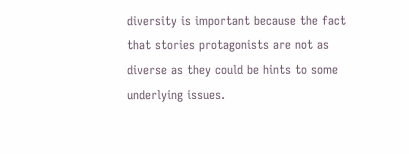diversity is important because the fact that stories protagonists are not as diverse as they could be hints to some underlying issues.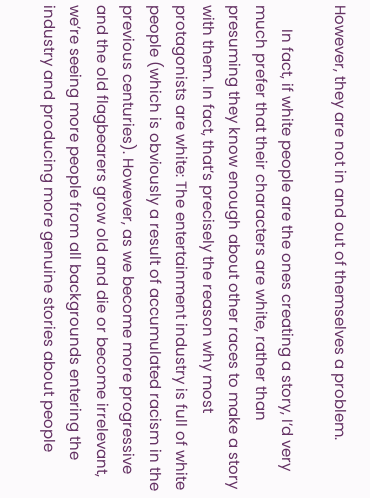However, they are not in and out of themselves a problem.

      In fact, if white people are the ones creating a story, I’d very much prefer that their characters are white, rather than presuming they know enough about other races to make a story with them. In fact, that’s precisely the reason why most protagonists are white: The entertainment industry is full of white people (which is obviously a result of accumulated racism in the previous centuries). However, as we become more progressive and the old flagbearers grow old and die or become irrelevant, we’re seeing more people from all backgrounds entering the industry and producing more genuine stories about people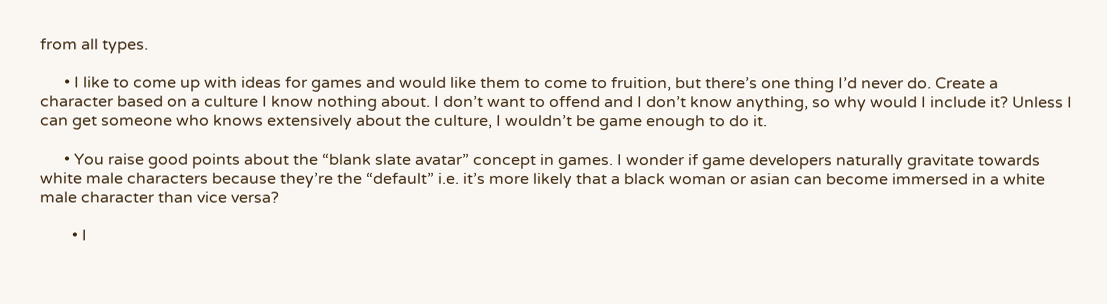from all types.

      • I like to come up with ideas for games and would like them to come to fruition, but there’s one thing I’d never do. Create a character based on a culture I know nothing about. I don’t want to offend and I don’t know anything, so why would I include it? Unless I can get someone who knows extensively about the culture, I wouldn’t be game enough to do it.

      • You raise good points about the “blank slate avatar” concept in games. I wonder if game developers naturally gravitate towards white male characters because they’re the “default” i.e. it’s more likely that a black woman or asian can become immersed in a white male character than vice versa?

        • I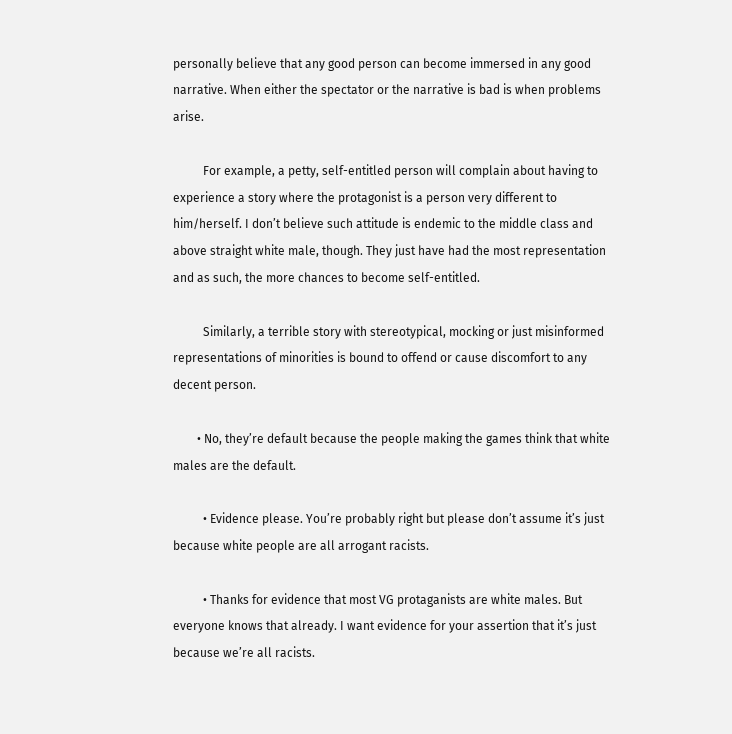personally believe that any good person can become immersed in any good narrative. When either the spectator or the narrative is bad is when problems arise.

          For example, a petty, self-entitled person will complain about having to experience a story where the protagonist is a person very different to him/herself. I don’t believe such attitude is endemic to the middle class and above straight white male, though. They just have had the most representation and as such, the more chances to become self-entitled.

          Similarly, a terrible story with stereotypical, mocking or just misinformed representations of minorities is bound to offend or cause discomfort to any decent person.

        • No, they’re default because the people making the games think that white males are the default.

          • Evidence please. You’re probably right but please don’t assume it’s just because white people are all arrogant racists.

          • Thanks for evidence that most VG protaganists are white males. But everyone knows that already. I want evidence for your assertion that it’s just because we’re all racists.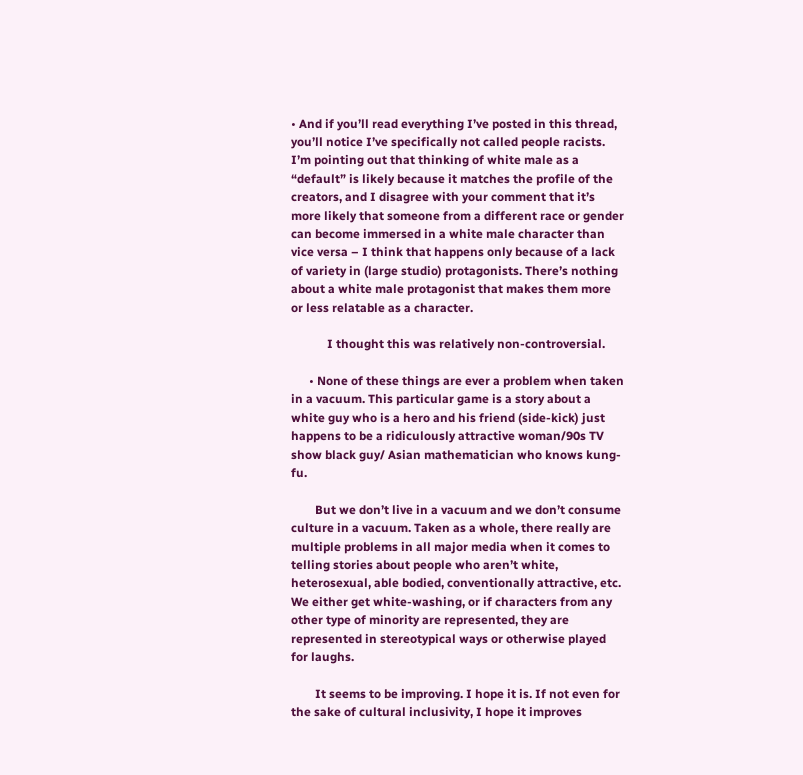• And if you’ll read everything I’ve posted in this thread, you’ll notice I’ve specifically not called people racists. I’m pointing out that thinking of white male as a “default” is likely because it matches the profile of the creators, and I disagree with your comment that it’s more likely that someone from a different race or gender can become immersed in a white male character than vice versa – I think that happens only because of a lack of variety in (large studio) protagonists. There’s nothing about a white male protagonist that makes them more or less relatable as a character.

            I thought this was relatively non-controversial.

      • None of these things are ever a problem when taken in a vacuum. This particular game is a story about a white guy who is a hero and his friend (side-kick) just happens to be a ridiculously attractive woman/90s TV show black guy/ Asian mathematician who knows kung-fu.

        But we don’t live in a vacuum and we don’t consume culture in a vacuum. Taken as a whole, there really are multiple problems in all major media when it comes to telling stories about people who aren’t white, heterosexual, able bodied, conventionally attractive, etc. We either get white-washing, or if characters from any other type of minority are represented, they are represented in stereotypical ways or otherwise played for laughs.

        It seems to be improving. I hope it is. If not even for the sake of cultural inclusivity, I hope it improves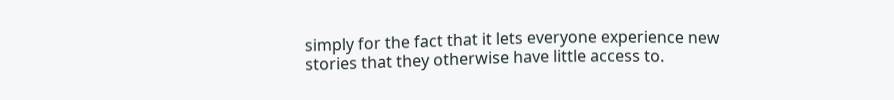simply for the fact that it lets everyone experience new stories that they otherwise have little access to.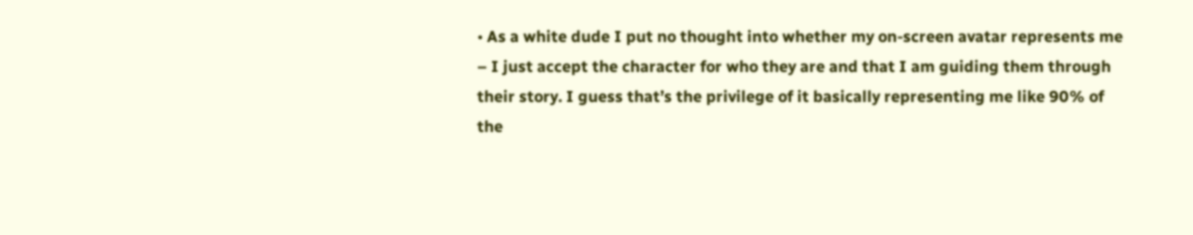• As a white dude I put no thought into whether my on-screen avatar represents me – I just accept the character for who they are and that I am guiding them through their story. I guess that’s the privilege of it basically representing me like 90% of the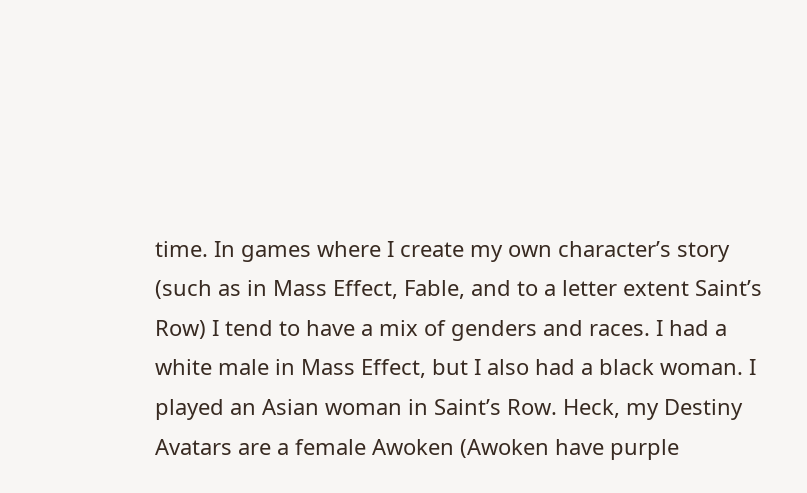time. In games where I create my own character’s story (such as in Mass Effect, Fable, and to a letter extent Saint’s Row) I tend to have a mix of genders and races. I had a white male in Mass Effect, but I also had a black woman. I played an Asian woman in Saint’s Row. Heck, my Destiny Avatars are a female Awoken (Awoken have purple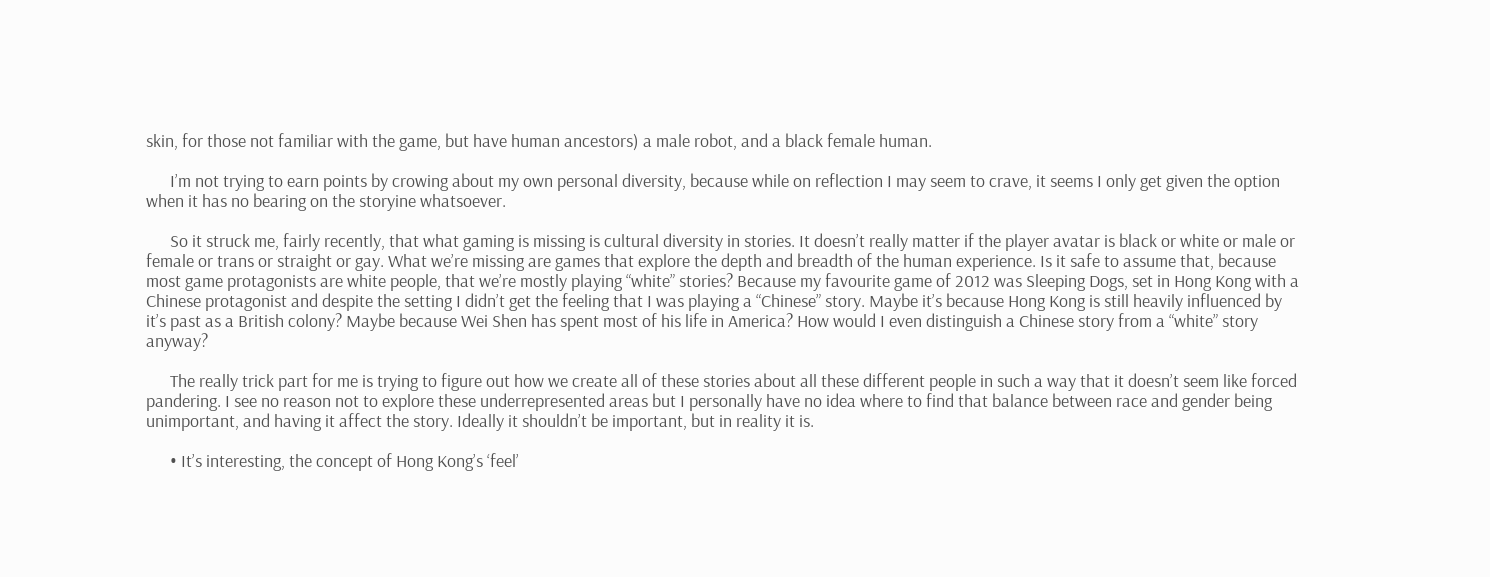skin, for those not familiar with the game, but have human ancestors) a male robot, and a black female human.

      I’m not trying to earn points by crowing about my own personal diversity, because while on reflection I may seem to crave, it seems I only get given the option when it has no bearing on the storyine whatsoever.

      So it struck me, fairly recently, that what gaming is missing is cultural diversity in stories. It doesn’t really matter if the player avatar is black or white or male or female or trans or straight or gay. What we’re missing are games that explore the depth and breadth of the human experience. Is it safe to assume that, because most game protagonists are white people, that we’re mostly playing “white” stories? Because my favourite game of 2012 was Sleeping Dogs, set in Hong Kong with a Chinese protagonist and despite the setting I didn’t get the feeling that I was playing a “Chinese” story. Maybe it’s because Hong Kong is still heavily influenced by it’s past as a British colony? Maybe because Wei Shen has spent most of his life in America? How would I even distinguish a Chinese story from a “white” story anyway?

      The really trick part for me is trying to figure out how we create all of these stories about all these different people in such a way that it doesn’t seem like forced pandering. I see no reason not to explore these underrepresented areas but I personally have no idea where to find that balance between race and gender being unimportant, and having it affect the story. Ideally it shouldn’t be important, but in reality it is.

      • It’s interesting, the concept of Hong Kong’s ‘feel’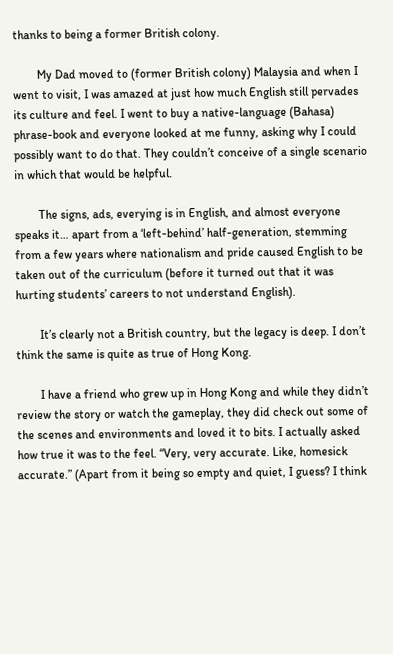thanks to being a former British colony.

        My Dad moved to (former British colony) Malaysia and when I went to visit, I was amazed at just how much English still pervades its culture and feel. I went to buy a native-language (Bahasa) phrase-book and everyone looked at me funny, asking why I could possibly want to do that. They couldn’t conceive of a single scenario in which that would be helpful.

        The signs, ads, everying is in English, and almost everyone speaks it… apart from a ‘left-behind’ half-generation, stemming from a few years where nationalism and pride caused English to be taken out of the curriculum (before it turned out that it was hurting students’ careers to not understand English).

        It’s clearly not a British country, but the legacy is deep. I don’t think the same is quite as true of Hong Kong.

        I have a friend who grew up in Hong Kong and while they didn’t review the story or watch the gameplay, they did check out some of the scenes and environments and loved it to bits. I actually asked how true it was to the feel. “Very, very accurate. Like, homesick accurate.” (Apart from it being so empty and quiet, I guess? I think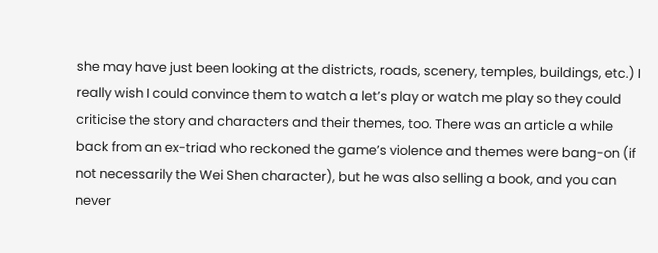she may have just been looking at the districts, roads, scenery, temples, buildings, etc.) I really wish I could convince them to watch a let’s play or watch me play so they could criticise the story and characters and their themes, too. There was an article a while back from an ex-triad who reckoned the game’s violence and themes were bang-on (if not necessarily the Wei Shen character), but he was also selling a book, and you can never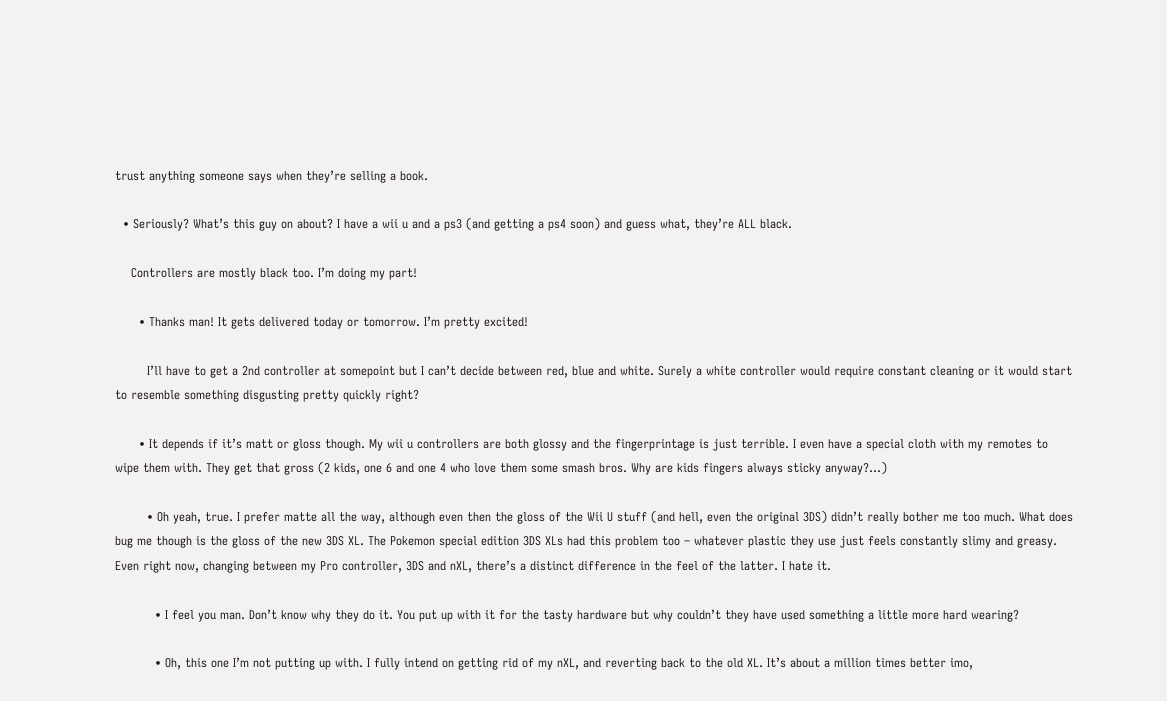trust anything someone says when they’re selling a book.

  • Seriously? What’s this guy on about? I have a wii u and a ps3 (and getting a ps4 soon) and guess what, they’re ALL black.

    Controllers are mostly black too. I’m doing my part!

      • Thanks man! It gets delivered today or tomorrow. I’m pretty excited!

        I’ll have to get a 2nd controller at somepoint but I can’t decide between red, blue and white. Surely a white controller would require constant cleaning or it would start to resemble something disgusting pretty quickly right?

      • It depends if it’s matt or gloss though. My wii u controllers are both glossy and the fingerprintage is just terrible. I even have a special cloth with my remotes to wipe them with. They get that gross (2 kids, one 6 and one 4 who love them some smash bros. Why are kids fingers always sticky anyway?…)

        • Oh yeah, true. I prefer matte all the way, although even then the gloss of the Wii U stuff (and hell, even the original 3DS) didn’t really bother me too much. What does bug me though is the gloss of the new 3DS XL. The Pokemon special edition 3DS XLs had this problem too – whatever plastic they use just feels constantly slimy and greasy. Even right now, changing between my Pro controller, 3DS and nXL, there’s a distinct difference in the feel of the latter. I hate it.

          • I feel you man. Don’t know why they do it. You put up with it for the tasty hardware but why couldn’t they have used something a little more hard wearing?

          • Oh, this one I’m not putting up with. I fully intend on getting rid of my nXL, and reverting back to the old XL. It’s about a million times better imo,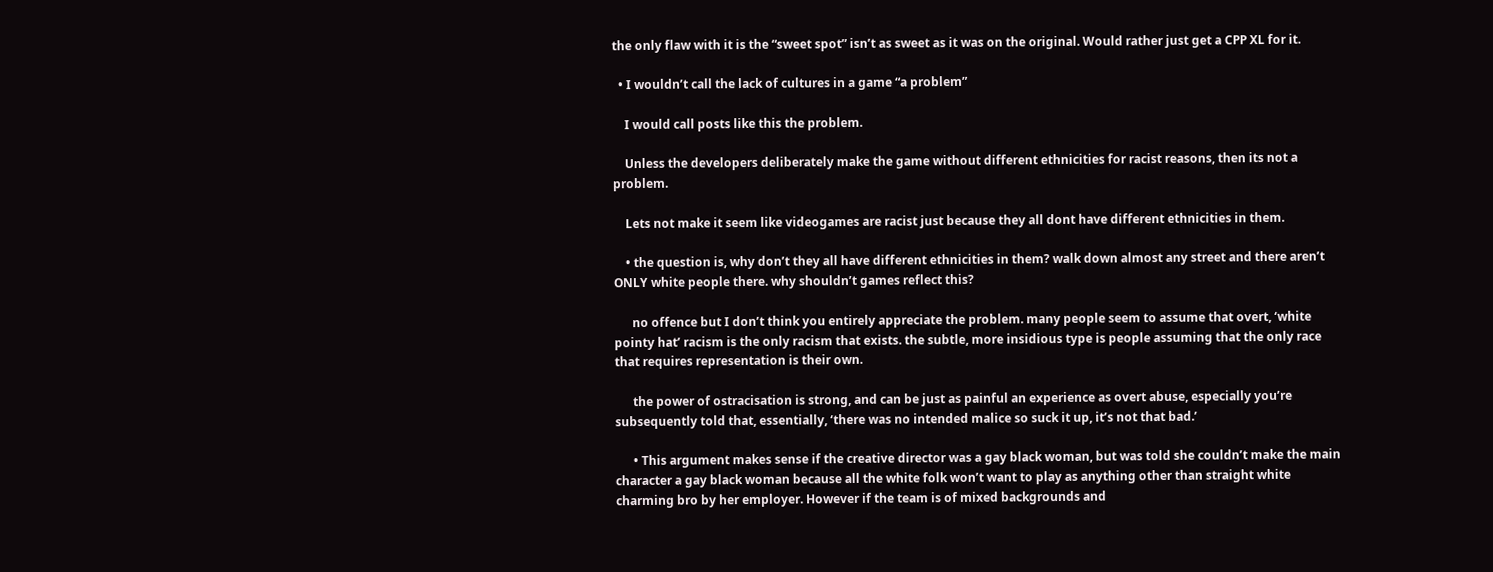the only flaw with it is the “sweet spot” isn’t as sweet as it was on the original. Would rather just get a CPP XL for it.

  • I wouldn’t call the lack of cultures in a game “a problem”

    I would call posts like this the problem.

    Unless the developers deliberately make the game without different ethnicities for racist reasons, then its not a problem.

    Lets not make it seem like videogames are racist just because they all dont have different ethnicities in them.

    • the question is, why don’t they all have different ethnicities in them? walk down almost any street and there aren’t ONLY white people there. why shouldn’t games reflect this?

      no offence but I don’t think you entirely appreciate the problem. many people seem to assume that overt, ‘white pointy hat’ racism is the only racism that exists. the subtle, more insidious type is people assuming that the only race that requires representation is their own.

      the power of ostracisation is strong, and can be just as painful an experience as overt abuse, especially you’re subsequently told that, essentially, ‘there was no intended malice so suck it up, it’s not that bad.’

      • This argument makes sense if the creative director was a gay black woman, but was told she couldn’t make the main character a gay black woman because all the white folk won’t want to play as anything other than straight white charming bro by her employer. However if the team is of mixed backgrounds and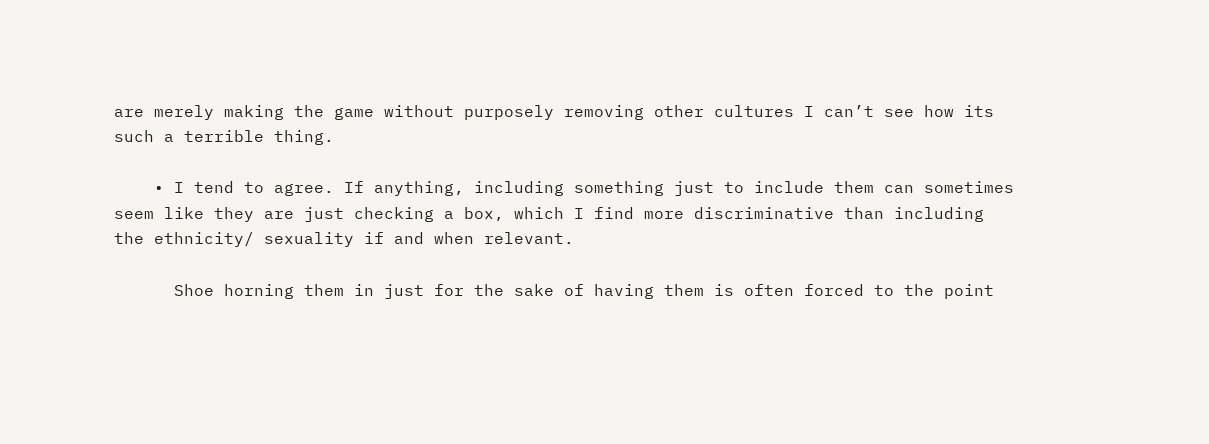are merely making the game without purposely removing other cultures I can’t see how its such a terrible thing.

    • I tend to agree. If anything, including something just to include them can sometimes seem like they are just checking a box, which I find more discriminative than including the ethnicity/ sexuality if and when relevant.

      Shoe horning them in just for the sake of having them is often forced to the point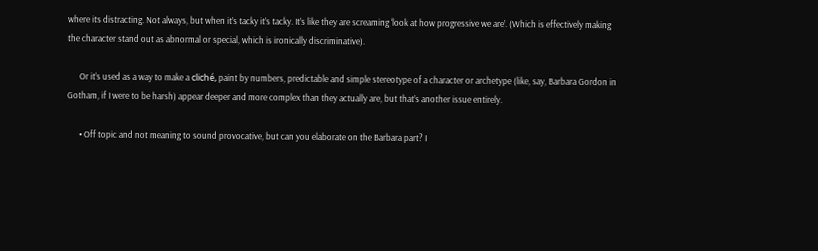where its distracting. Not always, but when it’s tacky it’s tacky. It’s like they are screaming ‘look at how progressive we are’. (Which is effectively making the character stand out as abnormal or special, which is ironically discriminative).

      Or it’s used as a way to make a cliché, paint by numbers, predictable and simple stereotype of a character or archetype (like, say, Barbara Gordon in Gotham, if I were to be harsh) appear deeper and more complex than they actually are, but that’s another issue entirely.

      • Off topic and not meaning to sound provocative, but can you elaborate on the Barbara part? I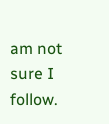am not sure I follow.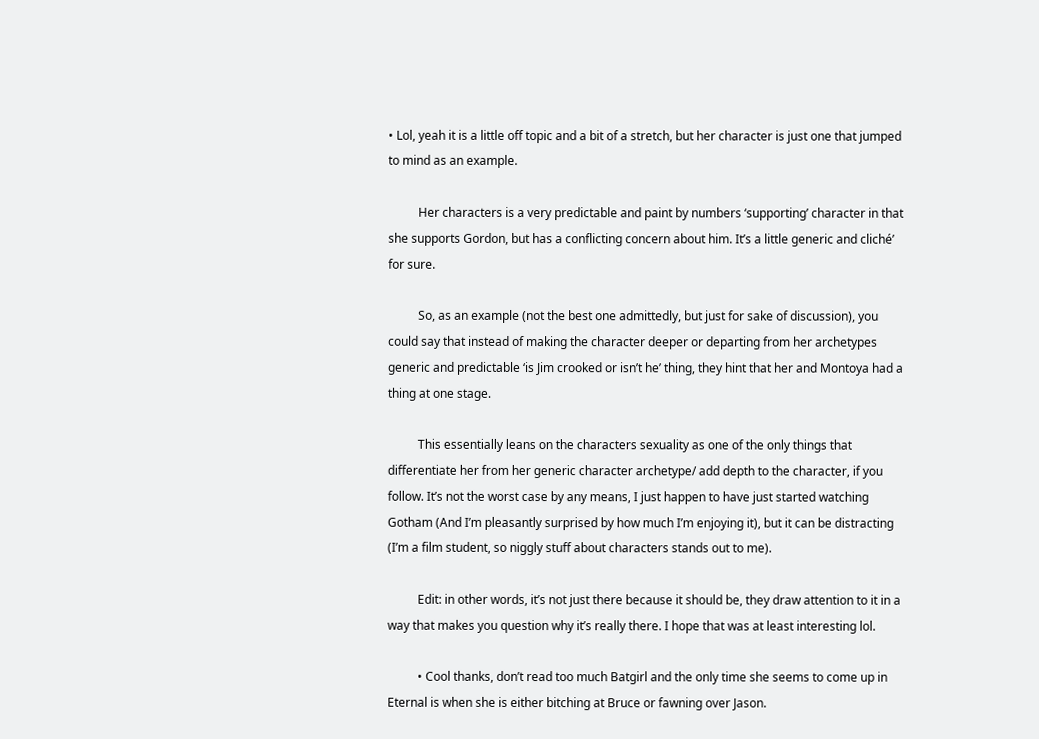• Lol, yeah it is a little off topic and a bit of a stretch, but her character is just one that jumped to mind as an example.

          Her characters is a very predictable and paint by numbers ‘supporting’ character in that she supports Gordon, but has a conflicting concern about him. It’s a little generic and cliché’ for sure.

          So, as an example (not the best one admittedly, but just for sake of discussion), you could say that instead of making the character deeper or departing from her archetypes generic and predictable ‘is Jim crooked or isn’t he’ thing, they hint that her and Montoya had a thing at one stage.

          This essentially leans on the characters sexuality as one of the only things that differentiate her from her generic character archetype/ add depth to the character, if you follow. It’s not the worst case by any means, I just happen to have just started watching Gotham (And I’m pleasantly surprised by how much I’m enjoying it), but it can be distracting (I’m a film student, so niggly stuff about characters stands out to me).

          Edit: in other words, it’s not just there because it should be, they draw attention to it in a way that makes you question why it’s really there. I hope that was at least interesting lol.

          • Cool thanks, don’t read too much Batgirl and the only time she seems to come up in Eternal is when she is either bitching at Bruce or fawning over Jason.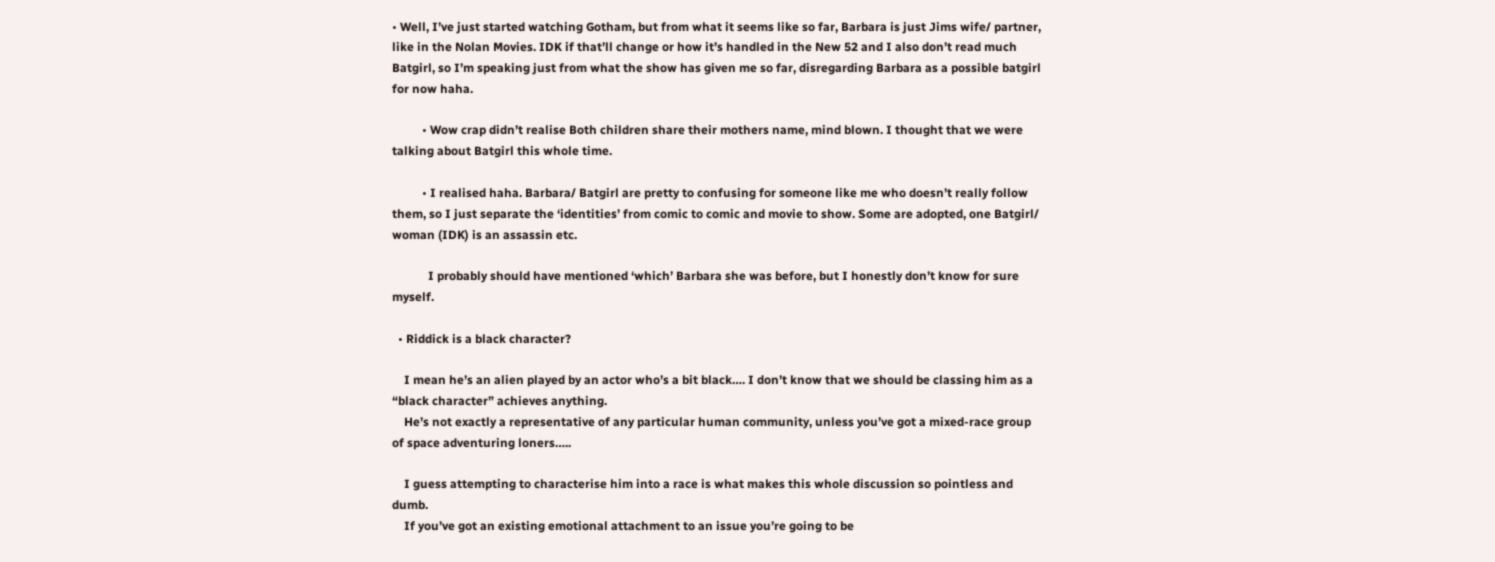• Well, I’ve just started watching Gotham, but from what it seems like so far, Barbara is just Jims wife/ partner, like in the Nolan Movies. IDK if that’ll change or how it’s handled in the New 52 and I also don’t read much Batgirl, so I’m speaking just from what the show has given me so far, disregarding Barbara as a possible batgirl for now haha.

          • Wow crap didn’t realise Both children share their mothers name, mind blown. I thought that we were talking about Batgirl this whole time.

          • I realised haha. Barbara/ Batgirl are pretty to confusing for someone like me who doesn’t really follow them, so I just separate the ‘identities’ from comic to comic and movie to show. Some are adopted, one Batgirl/ woman (IDK) is an assassin etc.

            I probably should have mentioned ‘which’ Barbara she was before, but I honestly don’t know for sure myself.

  • Riddick is a black character?

    I mean he’s an alien played by an actor who’s a bit black…. I don’t know that we should be classing him as a “black character” achieves anything.
    He’s not exactly a representative of any particular human community, unless you’ve got a mixed-race group of space adventuring loners…..

    I guess attempting to characterise him into a race is what makes this whole discussion so pointless and dumb.
    If you’ve got an existing emotional attachment to an issue you’re going to be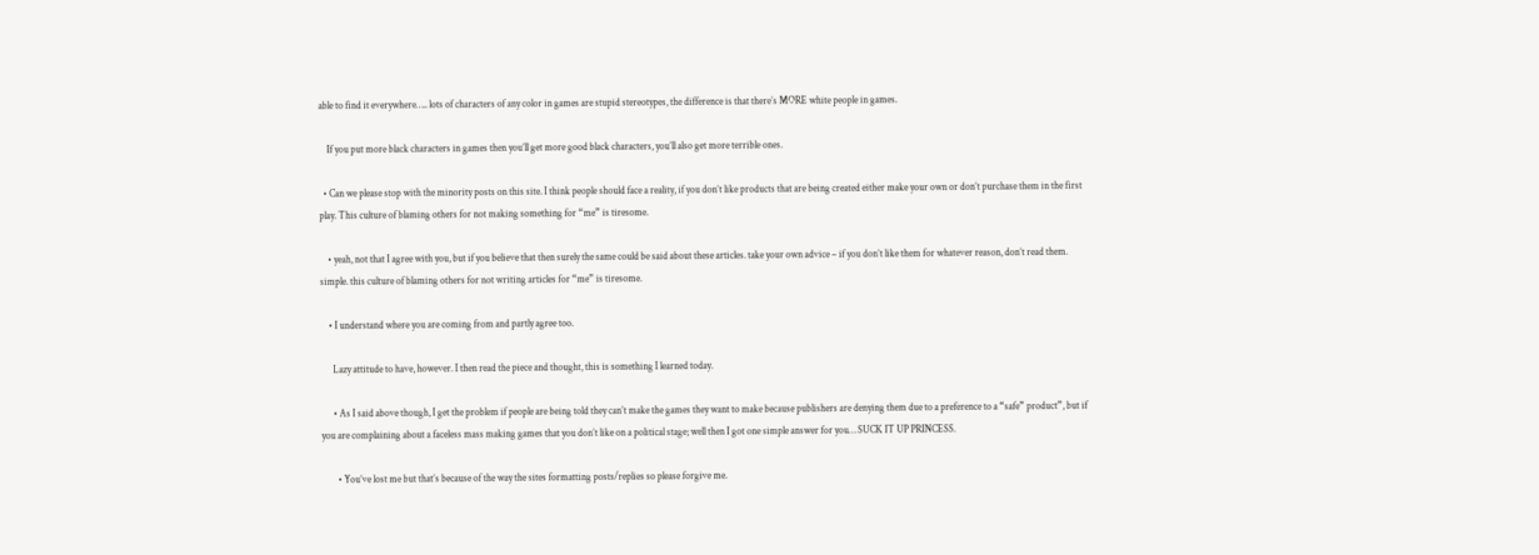able to find it everywhere….. lots of characters of any color in games are stupid stereotypes, the difference is that there’s MORE white people in games.

    If you put more black characters in games then you’ll get more good black characters, you’ll also get more terrible ones.

  • Can we please stop with the minority posts on this site. I think people should face a reality, if you don’t like products that are being created either make your own or don’t purchase them in the first play. This culture of blaming others for not making something for “me” is tiresome.

    • yeah, not that I agree with you, but if you believe that then surely the same could be said about these articles. take your own advice – if you don’t like them for whatever reason, don’t read them. simple. this culture of blaming others for not writing articles for “me” is tiresome.

    • I understand where you are coming from and partly agree too.

      Lazy attitude to have, however. I then read the piece and thought, this is something I learned today.

      • As I said above though, I get the problem if people are being told they can’t make the games they want to make because publishers are denying them due to a preference to a “safe” product”, but if you are complaining about a faceless mass making games that you don’t like on a political stage; well then I got one simple answer for you… SUCK IT UP PRINCESS.

        • You’ve lost me but that’s because of the way the sites formatting posts/replies so please forgive me.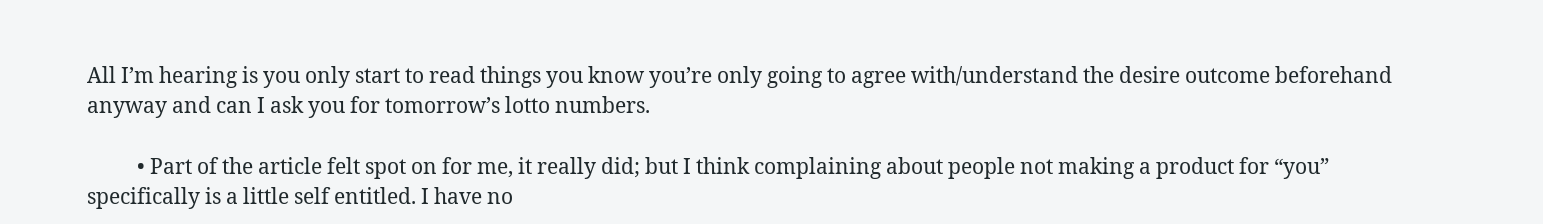All I’m hearing is you only start to read things you know you’re only going to agree with/understand the desire outcome beforehand anyway and can I ask you for tomorrow’s lotto numbers.

          • Part of the article felt spot on for me, it really did; but I think complaining about people not making a product for “you” specifically is a little self entitled. I have no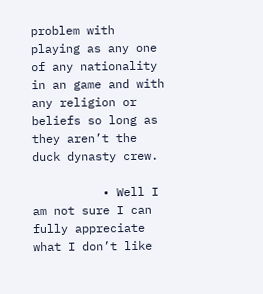problem with playing as any one of any nationality in an game and with any religion or beliefs so long as they aren’t the duck dynasty crew.

          • Well I am not sure I can fully appreciate what I don’t like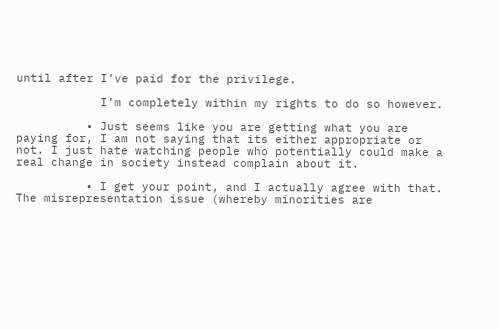until after I’ve paid for the privilege.

            I’m completely within my rights to do so however.

          • Just seems like you are getting what you are paying for, I am not saying that its either appropriate or not. I just hate watching people who potentially could make a real change in society instead complain about it.

          • I get your point, and I actually agree with that. The misrepresentation issue (whereby minorities are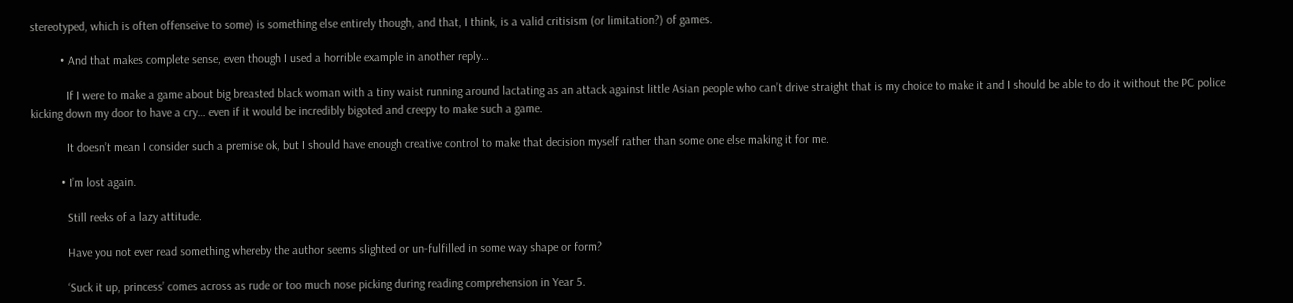stereotyped, which is often offenseive to some) is something else entirely though, and that, I think, is a valid critisism (or limitation?) of games.

          • And that makes complete sense, even though I used a horrible example in another reply…

            If I were to make a game about big breasted black woman with a tiny waist running around lactating as an attack against little Asian people who can’t drive straight that is my choice to make it and I should be able to do it without the PC police kicking down my door to have a cry… even if it would be incredibly bigoted and creepy to make such a game.

            It doesn’t mean I consider such a premise ok, but I should have enough creative control to make that decision myself rather than some one else making it for me.

          • I’m lost again.

            Still reeks of a lazy attitude.

            Have you not ever read something whereby the author seems slighted or un-fulfilled in some way shape or form?

            ‘Suck it up, princess’ comes across as rude or too much nose picking during reading comprehension in Year 5.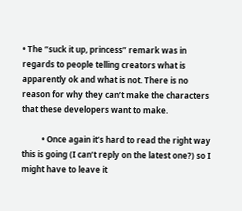• The “suck it up, princess” remark was in regards to people telling creators what is apparently ok and what is not. There is no reason for why they can’t make the characters that these developers want to make.

          • Once again it’s hard to read the right way this is going (I can’t reply on the latest one?) so I might have to leave it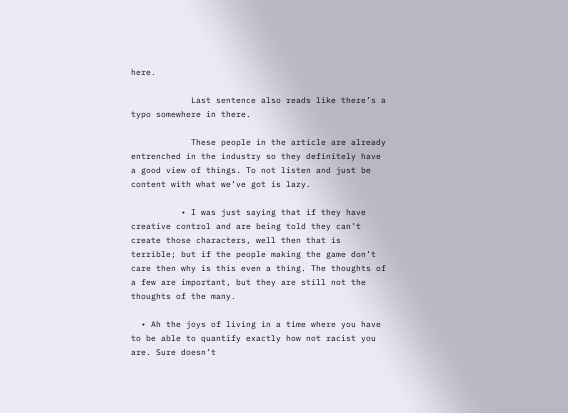here.

            Last sentence also reads like there’s a typo somewhere in there.

            These people in the article are already entrenched in the industry so they definitely have a good view of things. To not listen and just be content with what we’ve got is lazy.

          • I was just saying that if they have creative control and are being told they can’t create those characters, well then that is terrible; but if the people making the game don’t care then why is this even a thing. The thoughts of a few are important, but they are still not the thoughts of the many.

  • Ah the joys of living in a time where you have to be able to quantify exactly how not racist you are. Sure doesn’t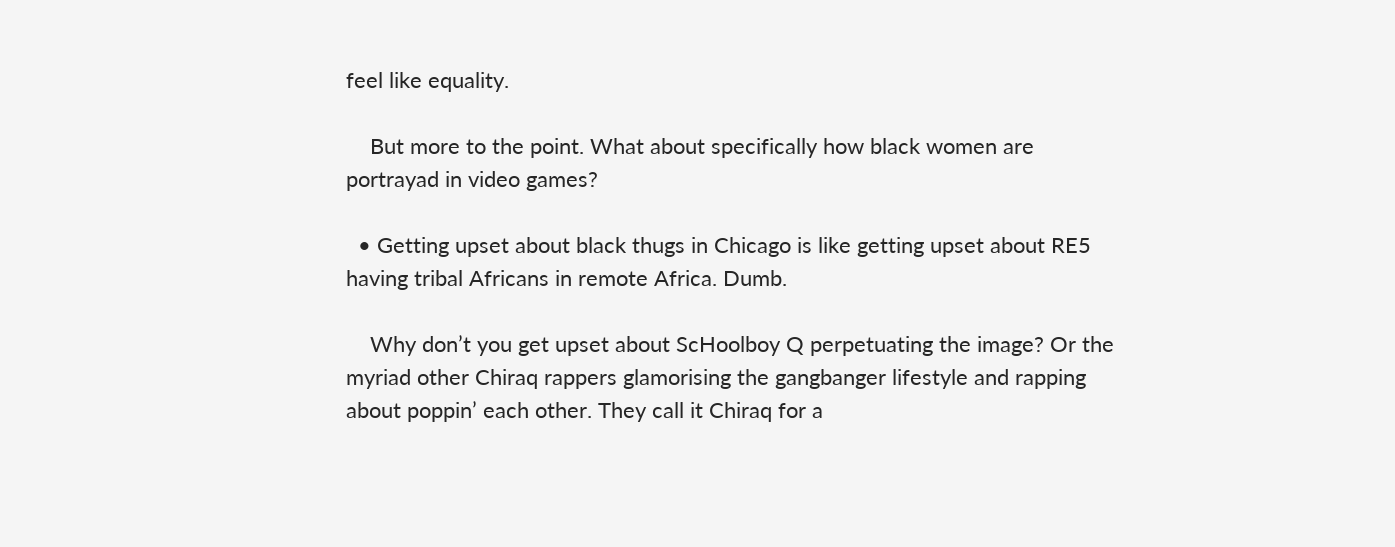feel like equality.

    But more to the point. What about specifically how black women are portrayad in video games?

  • Getting upset about black thugs in Chicago is like getting upset about RE5 having tribal Africans in remote Africa. Dumb.

    Why don’t you get upset about ScHoolboy Q perpetuating the image? Or the myriad other Chiraq rappers glamorising the gangbanger lifestyle and rapping about poppin’ each other. They call it Chiraq for a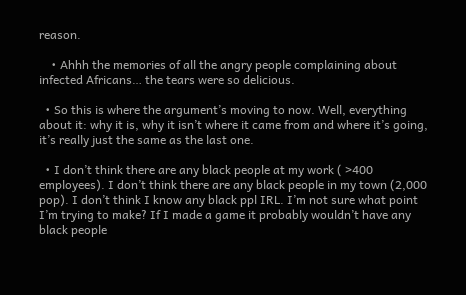reason.

    • Ahhh the memories of all the angry people complaining about infected Africans… the tears were so delicious.

  • So this is where the argument’s moving to now. Well, everything about it: why it is, why it isn’t where it came from and where it’s going, it’s really just the same as the last one.

  • I don’t think there are any black people at my work ( >400 employees). I don’t think there are any black people in my town (2,000 pop). I don’t think I know any black ppl IRL. I’m not sure what point I’m trying to make? If I made a game it probably wouldn’t have any black people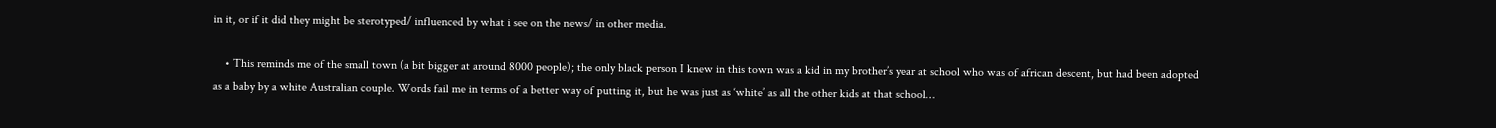in it, or if it did they might be sterotyped/ influenced by what i see on the news/ in other media.

    • This reminds me of the small town (a bit bigger at around 8000 people); the only black person I knew in this town was a kid in my brother’s year at school who was of african descent, but had been adopted as a baby by a white Australian couple. Words fail me in terms of a better way of putting it, but he was just as ‘white’ as all the other kids at that school…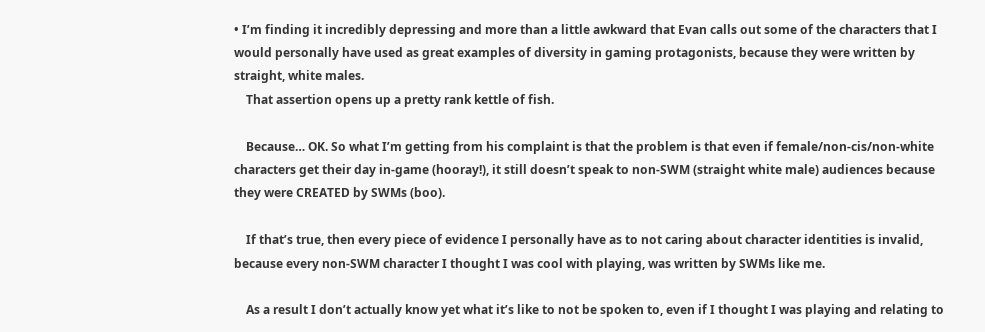• I’m finding it incredibly depressing and more than a little awkward that Evan calls out some of the characters that I would personally have used as great examples of diversity in gaming protagonists, because they were written by straight, white males.
    That assertion opens up a pretty rank kettle of fish.

    Because… OK. So what I’m getting from his complaint is that the problem is that even if female/non-cis/non-white characters get their day in-game (hooray!), it still doesn’t speak to non-SWM (straight white male) audiences because they were CREATED by SWMs (boo).

    If that’s true, then every piece of evidence I personally have as to not caring about character identities is invalid, because every non-SWM character I thought I was cool with playing, was written by SWMs like me.

    As a result I don’t actually know yet what it’s like to not be spoken to, even if I thought I was playing and relating to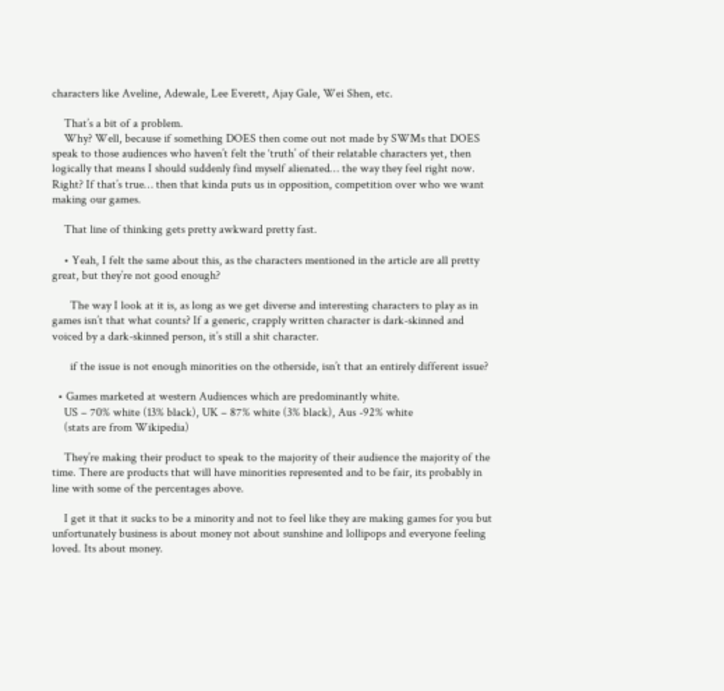characters like Aveline, Adewale, Lee Everett, Ajay Gale, Wei Shen, etc.

    That’s a bit of a problem.
    Why? Well, because if something DOES then come out not made by SWMs that DOES speak to those audiences who haven’t felt the ‘truth’ of their relatable characters yet, then logically that means I should suddenly find myself alienated… the way they feel right now. Right? If that’s true… then that kinda puts us in opposition, competition over who we want making our games.

    That line of thinking gets pretty awkward pretty fast.

    • Yeah, I felt the same about this, as the characters mentioned in the article are all pretty great, but they’re not good enough?

      The way I look at it is, as long as we get diverse and interesting characters to play as in games isn’t that what counts? If a generic, crapply written character is dark-skinned and voiced by a dark-skinned person, it’s still a shit character.

      if the issue is not enough minorities on the otherside, isn’t that an entirely different issue?

  • Games marketed at western Audiences which are predominantly white.
    US – 70% white (13% black), UK – 87% white (3% black), Aus -92% white
    (stats are from Wikipedia)

    They’re making their product to speak to the majority of their audience the majority of the time. There are products that will have minorities represented and to be fair, its probably in line with some of the percentages above.

    I get it that it sucks to be a minority and not to feel like they are making games for you but unfortunately business is about money not about sunshine and lollipops and everyone feeling loved. Its about money.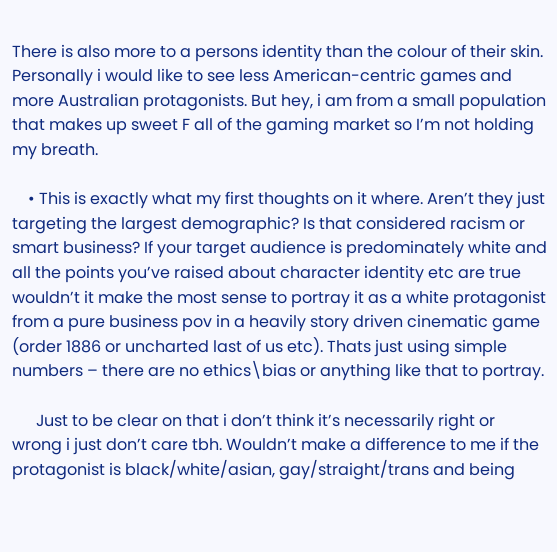There is also more to a persons identity than the colour of their skin. Personally i would like to see less American-centric games and more Australian protagonists. But hey, i am from a small population that makes up sweet F all of the gaming market so I’m not holding my breath.

    • This is exactly what my first thoughts on it where. Aren’t they just targeting the largest demographic? Is that considered racism or smart business? If your target audience is predominately white and all the points you’ve raised about character identity etc are true wouldn’t it make the most sense to portray it as a white protagonist from a pure business pov in a heavily story driven cinematic game (order 1886 or uncharted last of us etc). Thats just using simple numbers – there are no ethics\bias or anything like that to portray.

      Just to be clear on that i don’t think it’s necessarily right or wrong i just don’t care tbh. Wouldn’t make a difference to me if the protagonist is black/white/asian, gay/straight/trans and being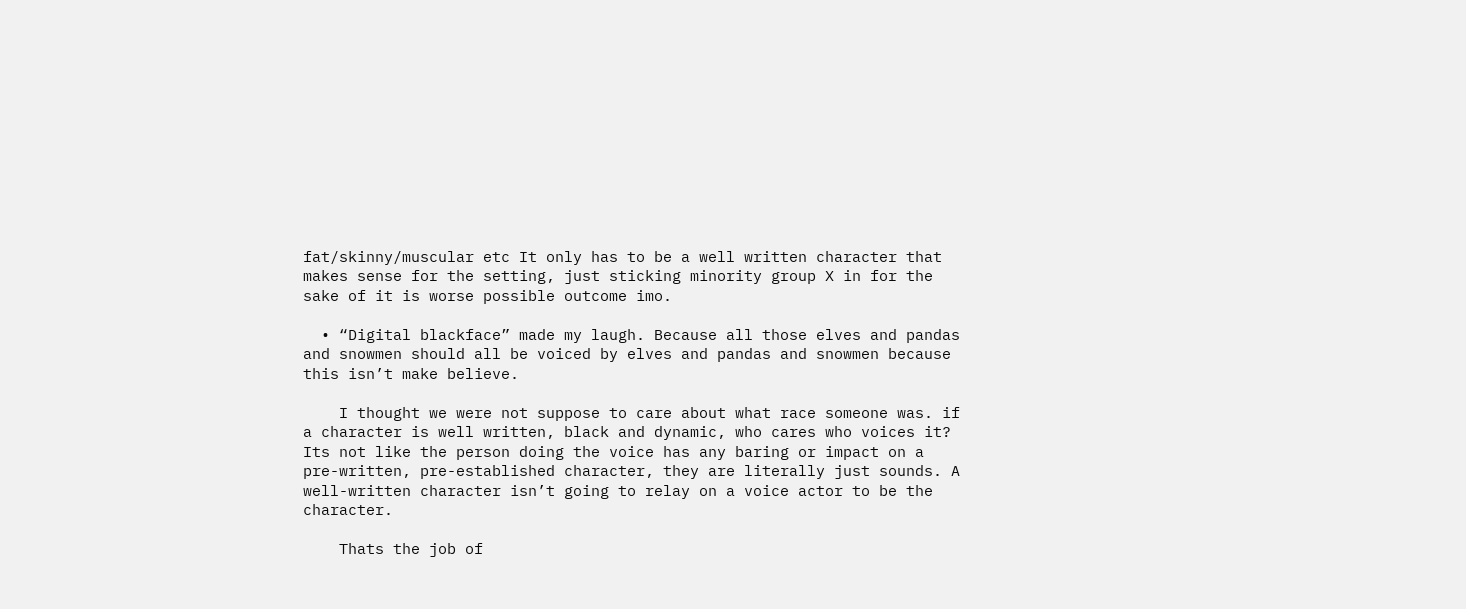fat/skinny/muscular etc It only has to be a well written character that makes sense for the setting, just sticking minority group X in for the sake of it is worse possible outcome imo.

  • “Digital blackface” made my laugh. Because all those elves and pandas and snowmen should all be voiced by elves and pandas and snowmen because this isn’t make believe.

    I thought we were not suppose to care about what race someone was. if a character is well written, black and dynamic, who cares who voices it? Its not like the person doing the voice has any baring or impact on a pre-written, pre-established character, they are literally just sounds. A well-written character isn’t going to relay on a voice actor to be the character.

    Thats the job of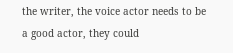the writer, the voice actor needs to be a good actor, they could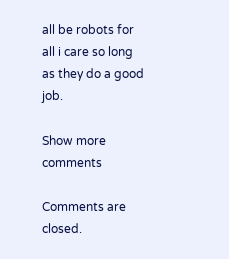all be robots for all i care so long as they do a good job.

Show more comments

Comments are closed.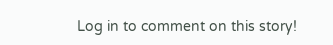Log in to comment on this story!